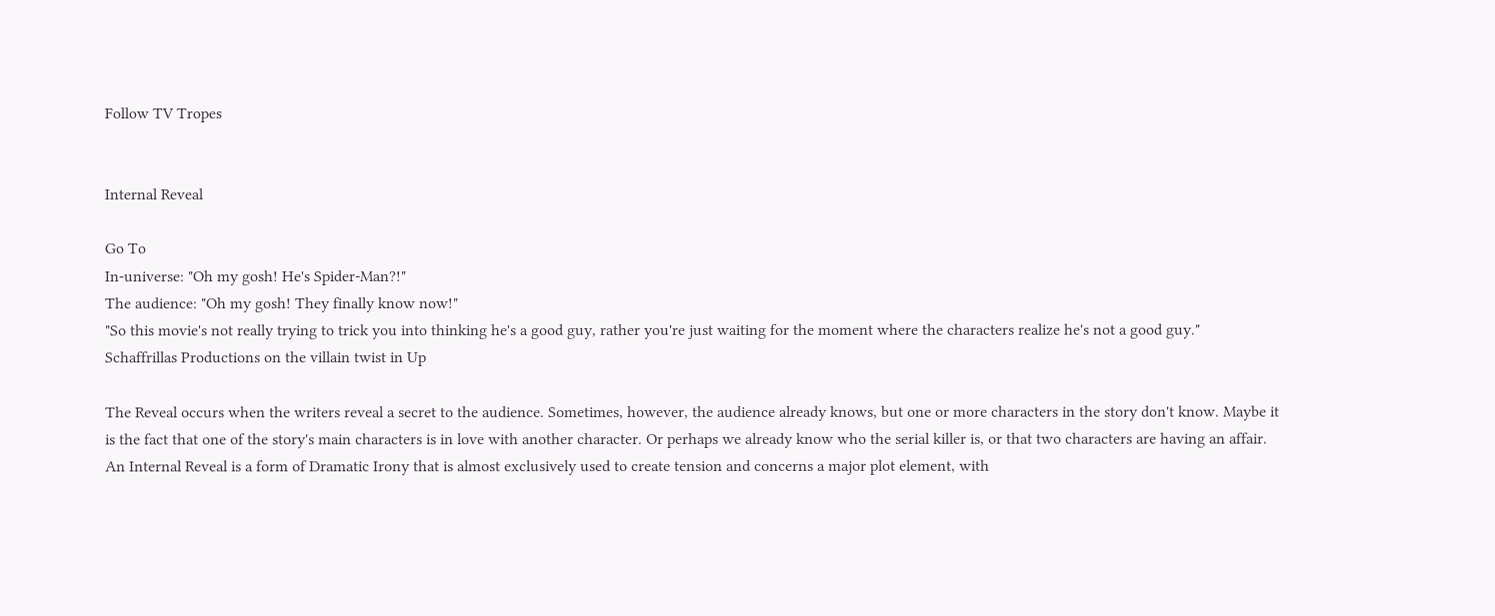Follow TV Tropes


Internal Reveal

Go To
In-universe: "Oh my gosh! He's Spider-Man?!"
The audience: "Oh my gosh! They finally know now!"
"So this movie's not really trying to trick you into thinking he's a good guy, rather you're just waiting for the moment where the characters realize he's not a good guy."
Schaffrillas Productions on the villain twist in Up

The Reveal occurs when the writers reveal a secret to the audience. Sometimes, however, the audience already knows, but one or more characters in the story don't know. Maybe it is the fact that one of the story's main characters is in love with another character. Or perhaps we already know who the serial killer is, or that two characters are having an affair. An Internal Reveal is a form of Dramatic Irony that is almost exclusively used to create tension and concerns a major plot element, with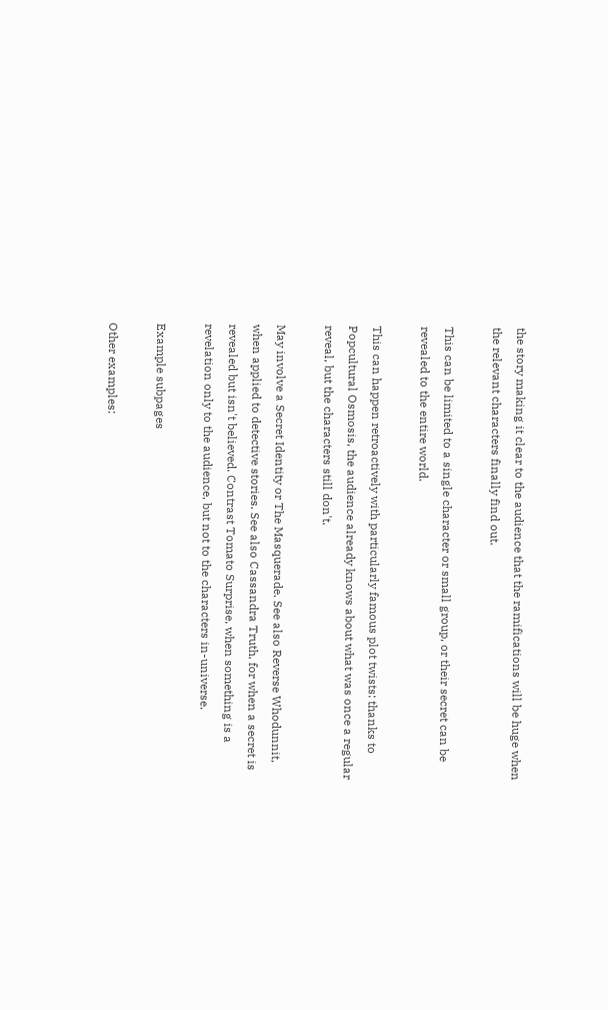the story making it clear to the audience that the ramifications will be huge when the relevant characters finally find out.

This can be limited to a single character or small group, or their secret can be revealed to the entire world.

This can happen retroactively with particularly famous plot twists: thanks to Popcultural Osmosis, the audience already knows about what was once a regular reveal, but the characters still don't.

May involve a Secret Identity or The Masquerade. See also Reverse Whodunnit, when applied to detective stories. See also Cassandra Truth, for when a secret is revealed but isn't believed. Contrast Tomato Surprise, when something is a revelation only to the audience, but not to the characters in-universe.

Example subpages

Other examples: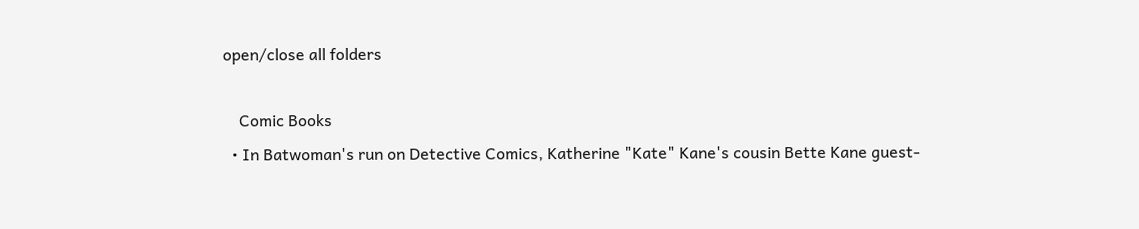open/close all folders

    Comic Books
  • In Batwoman's run on Detective Comics, Katherine "Kate" Kane's cousin Bette Kane guest-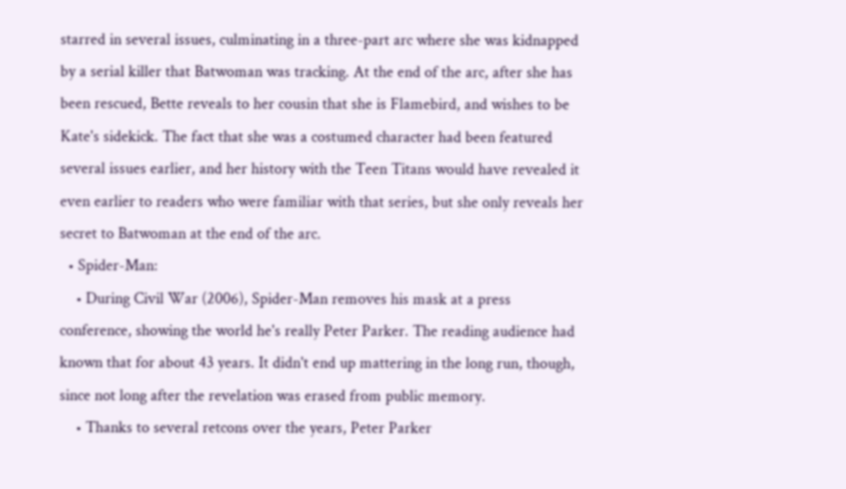starred in several issues, culminating in a three-part arc where she was kidnapped by a serial killer that Batwoman was tracking. At the end of the arc, after she has been rescued, Bette reveals to her cousin that she is Flamebird, and wishes to be Kate's sidekick. The fact that she was a costumed character had been featured several issues earlier, and her history with the Teen Titans would have revealed it even earlier to readers who were familiar with that series, but she only reveals her secret to Batwoman at the end of the arc.
  • Spider-Man:
    • During Civil War (2006), Spider-Man removes his mask at a press conference, showing the world he's really Peter Parker. The reading audience had known that for about 43 years. It didn't end up mattering in the long run, though, since not long after the revelation was erased from public memory.
    • Thanks to several retcons over the years, Peter Parker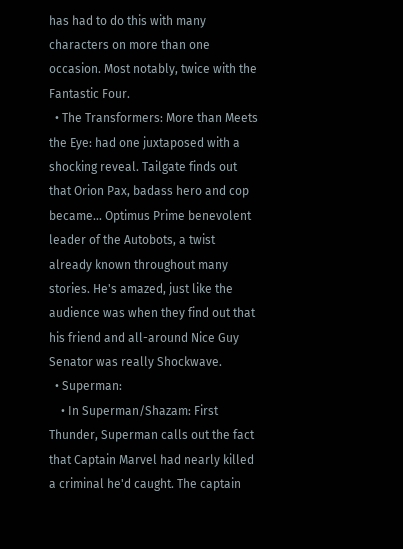has had to do this with many characters on more than one occasion. Most notably, twice with the Fantastic Four.
  • The Transformers: More than Meets the Eye: had one juxtaposed with a shocking reveal. Tailgate finds out that Orion Pax, badass hero and cop became... Optimus Prime benevolent leader of the Autobots, a twist already known throughout many stories. He's amazed, just like the audience was when they find out that his friend and all-around Nice Guy Senator was really Shockwave.
  • Superman:
    • In Superman/Shazam: First Thunder, Superman calls out the fact that Captain Marvel had nearly killed a criminal he'd caught. The captain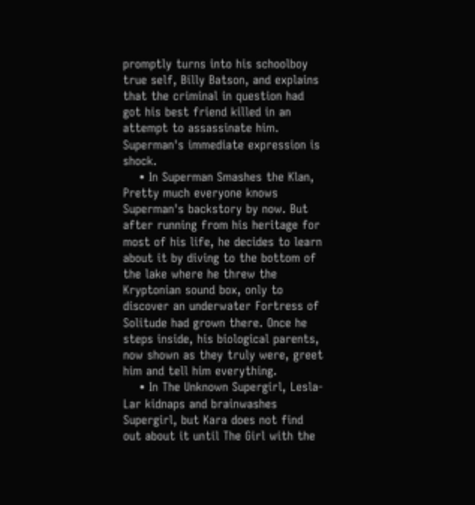promptly turns into his schoolboy true self, Billy Batson, and explains that the criminal in question had got his best friend killed in an attempt to assassinate him. Superman's immediate expression is shock.
    • In Superman Smashes the Klan, Pretty much everyone knows Superman's backstory by now. But after running from his heritage for most of his life, he decides to learn about it by diving to the bottom of the lake where he threw the Kryptonian sound box, only to discover an underwater Fortress of Solitude had grown there. Once he steps inside, his biological parents, now shown as they truly were, greet him and tell him everything.
    • In The Unknown Supergirl, Lesla-Lar kidnaps and brainwashes Supergirl, but Kara does not find out about it until The Girl with the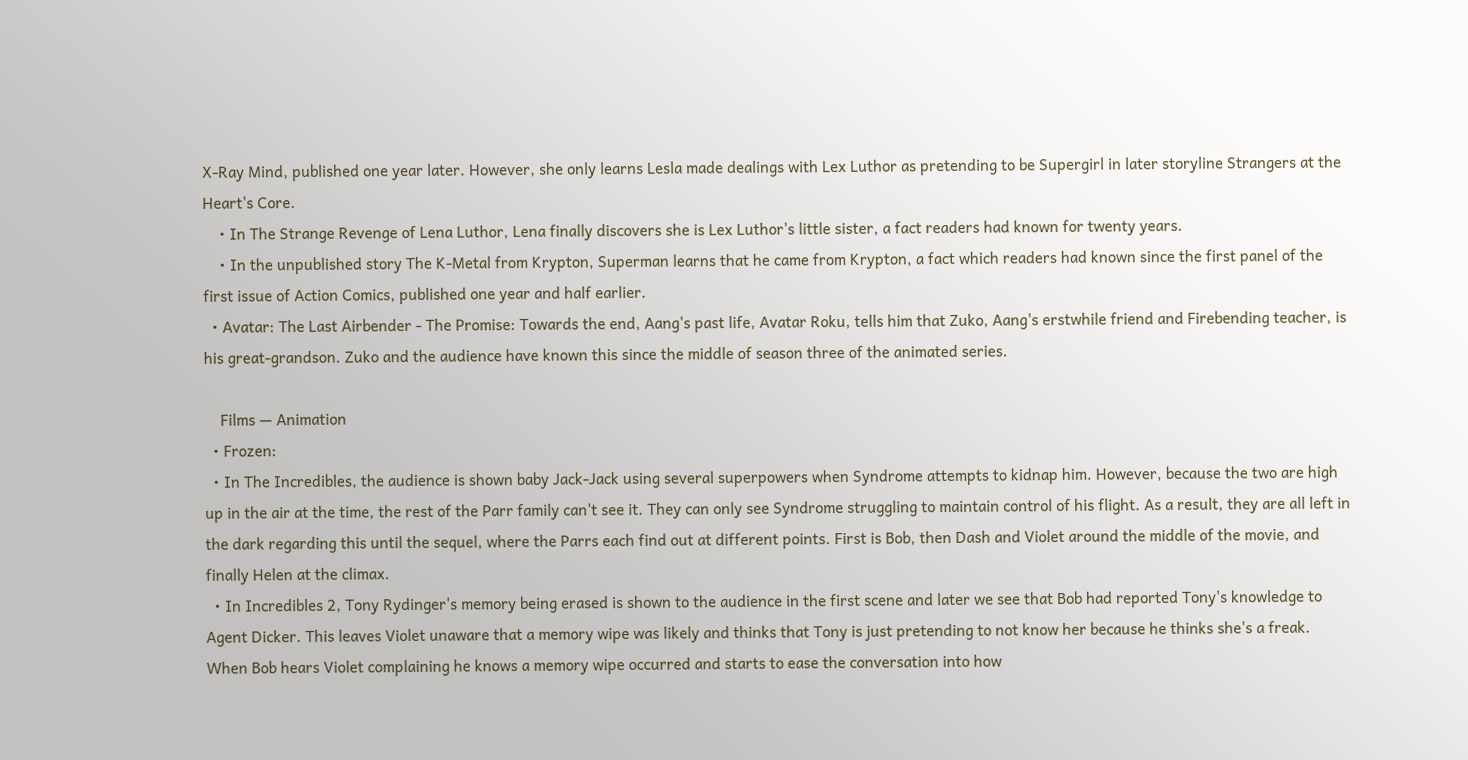X-Ray Mind, published one year later. However, she only learns Lesla made dealings with Lex Luthor as pretending to be Supergirl in later storyline Strangers at the Heart's Core.
    • In The Strange Revenge of Lena Luthor, Lena finally discovers she is Lex Luthor's little sister, a fact readers had known for twenty years.
    • In the unpublished story The K-Metal from Krypton, Superman learns that he came from Krypton, a fact which readers had known since the first panel of the first issue of Action Comics, published one year and half earlier.
  • Avatar: The Last Airbender - The Promise: Towards the end, Aang's past life, Avatar Roku, tells him that Zuko, Aang's erstwhile friend and Firebending teacher, is his great-grandson. Zuko and the audience have known this since the middle of season three of the animated series.

    Films — Animation
  • Frozen:
  • In The Incredibles, the audience is shown baby Jack-Jack using several superpowers when Syndrome attempts to kidnap him. However, because the two are high up in the air at the time, the rest of the Parr family can't see it. They can only see Syndrome struggling to maintain control of his flight. As a result, they are all left in the dark regarding this until the sequel, where the Parrs each find out at different points. First is Bob, then Dash and Violet around the middle of the movie, and finally Helen at the climax.
  • In Incredibles 2, Tony Rydinger's memory being erased is shown to the audience in the first scene and later we see that Bob had reported Tony's knowledge to Agent Dicker. This leaves Violet unaware that a memory wipe was likely and thinks that Tony is just pretending to not know her because he thinks she's a freak. When Bob hears Violet complaining he knows a memory wipe occurred and starts to ease the conversation into how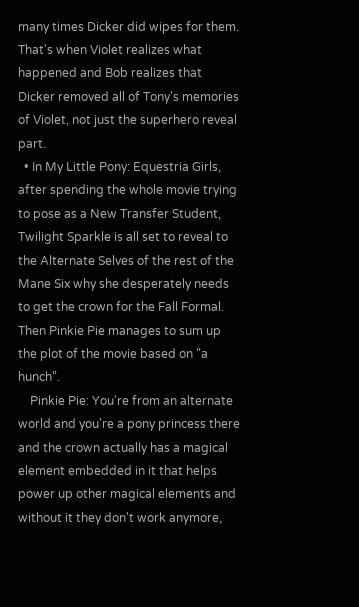many times Dicker did wipes for them. That's when Violet realizes what happened and Bob realizes that Dicker removed all of Tony's memories of Violet, not just the superhero reveal part.
  • In My Little Pony: Equestria Girls, after spending the whole movie trying to pose as a New Transfer Student, Twilight Sparkle is all set to reveal to the Alternate Selves of the rest of the Mane Six why she desperately needs to get the crown for the Fall Formal. Then Pinkie Pie manages to sum up the plot of the movie based on "a hunch".
    Pinkie Pie: You're from an alternate world and you're a pony princess there and the crown actually has a magical element embedded in it that helps power up other magical elements and without it they don't work anymore,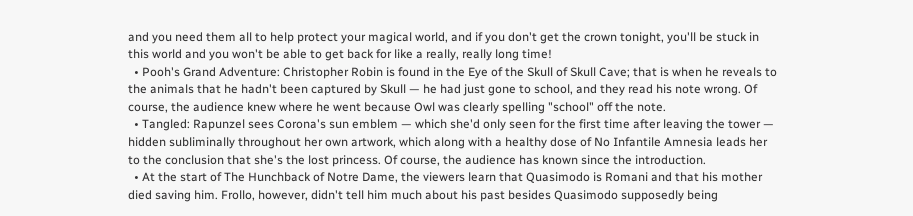and you need them all to help protect your magical world, and if you don't get the crown tonight, you'll be stuck in this world and you won't be able to get back for like a really, really long time!
  • Pooh's Grand Adventure: Christopher Robin is found in the Eye of the Skull of Skull Cave; that is when he reveals to the animals that he hadn't been captured by Skull — he had just gone to school, and they read his note wrong. Of course, the audience knew where he went because Owl was clearly spelling "school" off the note.
  • Tangled: Rapunzel sees Corona's sun emblem — which she'd only seen for the first time after leaving the tower — hidden subliminally throughout her own artwork, which along with a healthy dose of No Infantile Amnesia leads her to the conclusion that she's the lost princess. Of course, the audience has known since the introduction.
  • At the start of The Hunchback of Notre Dame, the viewers learn that Quasimodo is Romani and that his mother died saving him. Frollo, however, didn't tell him much about his past besides Quasimodo supposedly being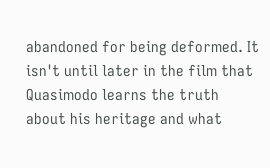abandoned for being deformed. It isn't until later in the film that Quasimodo learns the truth about his heritage and what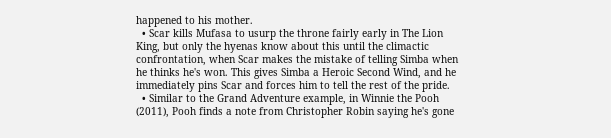happened to his mother.
  • Scar kills Mufasa to usurp the throne fairly early in The Lion King, but only the hyenas know about this until the climactic confrontation, when Scar makes the mistake of telling Simba when he thinks he's won. This gives Simba a Heroic Second Wind, and he immediately pins Scar and forces him to tell the rest of the pride.
  • Similar to the Grand Adventure example, in Winnie the Pooh (2011), Pooh finds a note from Christopher Robin saying he's gone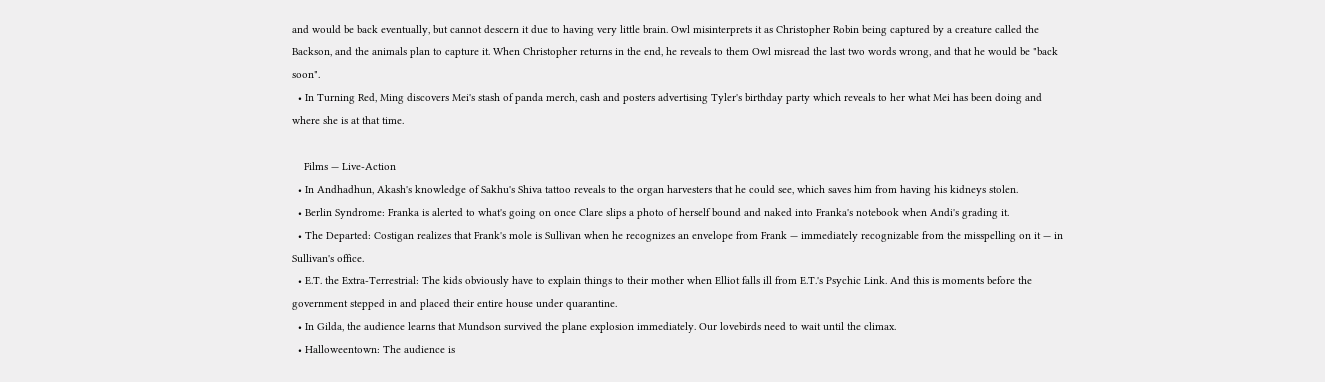and would be back eventually, but cannot descern it due to having very little brain. Owl misinterprets it as Christopher Robin being captured by a creature called the Backson, and the animals plan to capture it. When Christopher returns in the end, he reveals to them Owl misread the last two words wrong, and that he would be "back soon".
  • In Turning Red, Ming discovers Mei's stash of panda merch, cash and posters advertising Tyler's birthday party which reveals to her what Mei has been doing and where she is at that time.

    Films — Live-Action
  • In Andhadhun, Akash's knowledge of Sakhu's Shiva tattoo reveals to the organ harvesters that he could see, which saves him from having his kidneys stolen.
  • Berlin Syndrome: Franka is alerted to what's going on once Clare slips a photo of herself bound and naked into Franka's notebook when Andi's grading it.
  • The Departed: Costigan realizes that Frank's mole is Sullivan when he recognizes an envelope from Frank — immediately recognizable from the misspelling on it — in Sullivan's office.
  • E.T. the Extra-Terrestrial: The kids obviously have to explain things to their mother when Elliot falls ill from E.T.'s Psychic Link. And this is moments before the government stepped in and placed their entire house under quarantine.
  • In Gilda, the audience learns that Mundson survived the plane explosion immediately. Our lovebirds need to wait until the climax.
  • Halloweentown: The audience is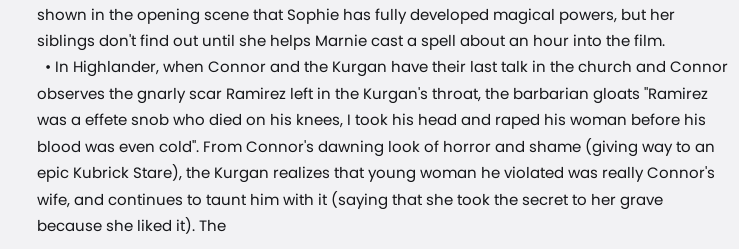shown in the opening scene that Sophie has fully developed magical powers, but her siblings don't find out until she helps Marnie cast a spell about an hour into the film.
  • In Highlander, when Connor and the Kurgan have their last talk in the church and Connor observes the gnarly scar Ramirez left in the Kurgan's throat, the barbarian gloats "Ramirez was a effete snob who died on his knees, I took his head and raped his woman before his blood was even cold". From Connor's dawning look of horror and shame (giving way to an epic Kubrick Stare), the Kurgan realizes that young woman he violated was really Connor's wife, and continues to taunt him with it (saying that she took the secret to her grave because she liked it). The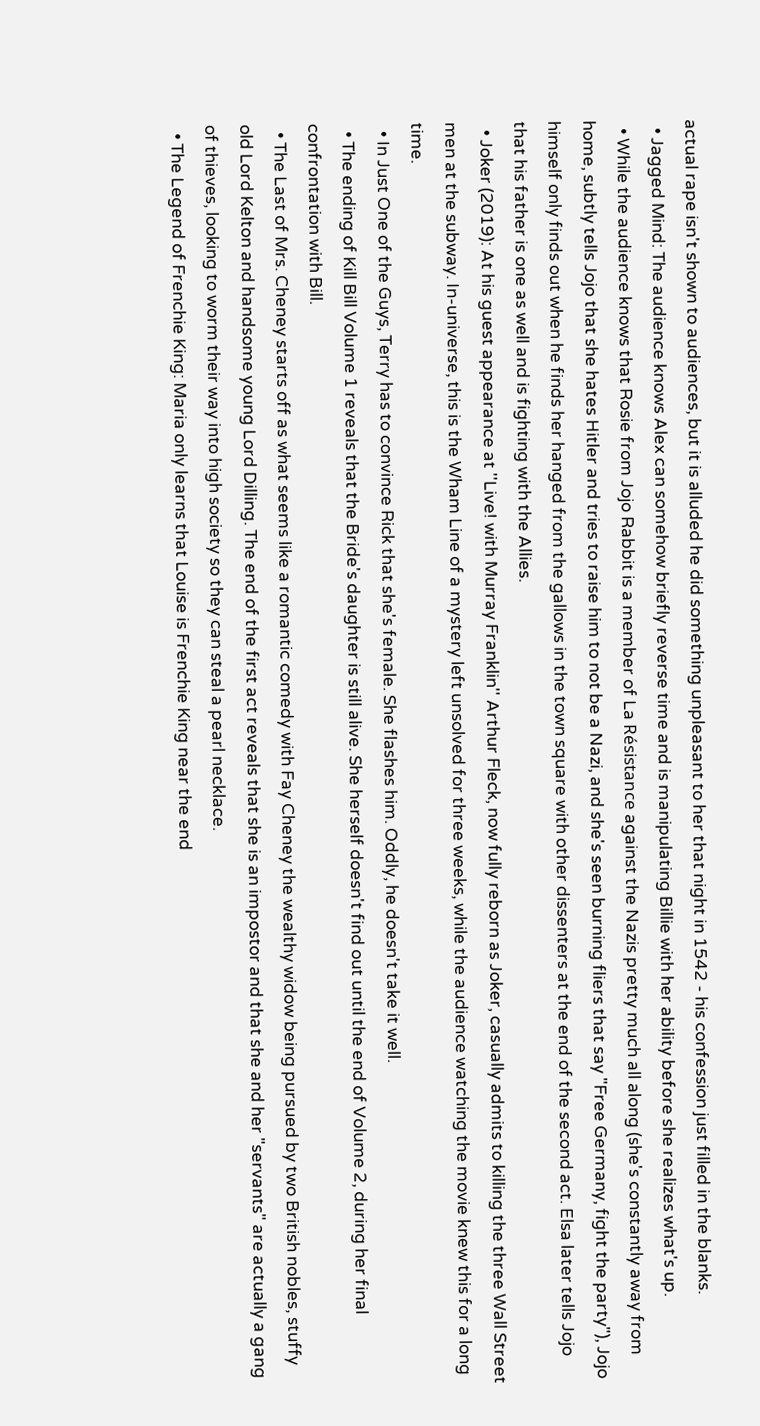actual rape isn't shown to audiences, but it is alluded he did something unpleasant to her that night in 1542 - his confession just filled in the blanks.
  • Jagged Mind: The audience knows Alex can somehow briefly reverse time and is manipulating Billie with her ability before she realizes what's up.
  • While the audience knows that Rosie from Jojo Rabbit is a member of La Résistance against the Nazis pretty much all along (she's constantly away from home, subtly tells Jojo that she hates Hitler and tries to raise him to not be a Nazi, and she's seen burning fliers that say "Free Germany, fight the party"), Jojo himself only finds out when he finds her hanged from the gallows in the town square with other dissenters at the end of the second act. Elsa later tells Jojo that his father is one as well and is fighting with the Allies.
  • Joker (2019): At his guest appearance at ''Live! with Murray Franklin'' Arthur Fleck, now fully reborn as Joker, casually admits to killing the three Wall Street men at the subway. In-universe, this is the Wham Line of a mystery left unsolved for three weeks, while the audience watching the movie knew this for a long time.
  • In Just One of the Guys, Terry has to convince Rick that she's female. She flashes him. Oddly, he doesn't take it well.
  • The ending of Kill Bill Volume 1 reveals that the Bride's daughter is still alive. She herself doesn't find out until the end of Volume 2, during her final confrontation with Bill.
  • The Last of Mrs. Cheney starts off as what seems like a romantic comedy with Fay Cheney the wealthy widow being pursued by two British nobles, stuffy old Lord Kelton and handsome young Lord Dilling. The end of the first act reveals that she is an impostor and that she and her "servants" are actually a gang of thieves, looking to worm their way into high society so they can steal a pearl necklace.
  • The Legend of Frenchie King: Maria only learns that Louise is Frenchie King near the end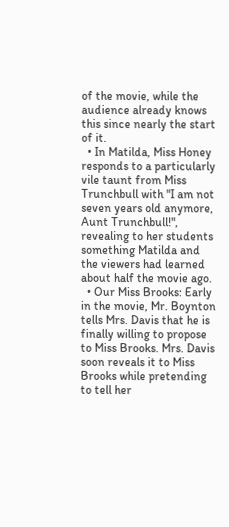of the movie, while the audience already knows this since nearly the start of it.
  • In Matilda, Miss Honey responds to a particularly vile taunt from Miss Trunchbull with "I am not seven years old anymore, Aunt Trunchbull!", revealing to her students something Matilda and the viewers had learned about half the movie ago.
  • Our Miss Brooks: Early in the movie, Mr. Boynton tells Mrs. Davis that he is finally willing to propose to Miss Brooks. Mrs. Davis soon reveals it to Miss Brooks while pretending to tell her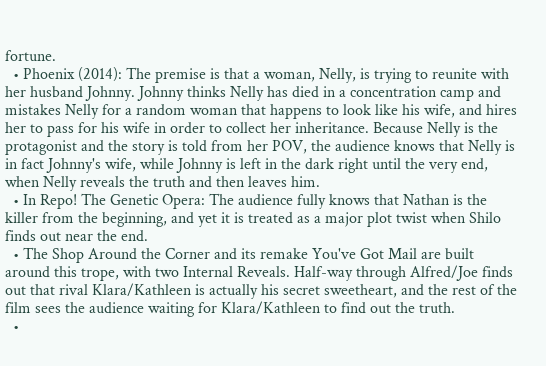fortune.
  • Phoenix (2014): The premise is that a woman, Nelly, is trying to reunite with her husband Johnny. Johnny thinks Nelly has died in a concentration camp and mistakes Nelly for a random woman that happens to look like his wife, and hires her to pass for his wife in order to collect her inheritance. Because Nelly is the protagonist and the story is told from her POV, the audience knows that Nelly is in fact Johnny's wife, while Johnny is left in the dark right until the very end, when Nelly reveals the truth and then leaves him.
  • In Repo! The Genetic Opera: The audience fully knows that Nathan is the killer from the beginning, and yet it is treated as a major plot twist when Shilo finds out near the end.
  • The Shop Around the Corner and its remake You've Got Mail are built around this trope, with two Internal Reveals. Half-way through Alfred/Joe finds out that rival Klara/Kathleen is actually his secret sweetheart, and the rest of the film sees the audience waiting for Klara/Kathleen to find out the truth.
  •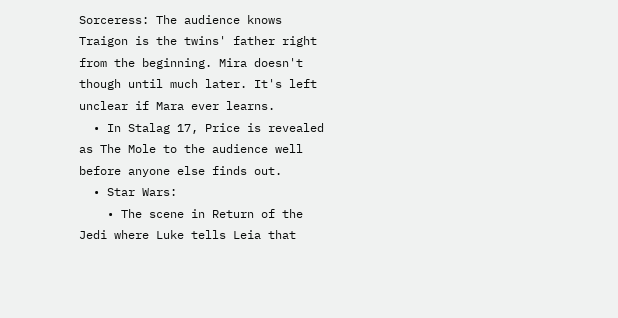Sorceress: The audience knows Traigon is the twins' father right from the beginning. Mira doesn't though until much later. It's left unclear if Mara ever learns.
  • In Stalag 17, Price is revealed as The Mole to the audience well before anyone else finds out.
  • Star Wars:
    • The scene in Return of the Jedi where Luke tells Leia that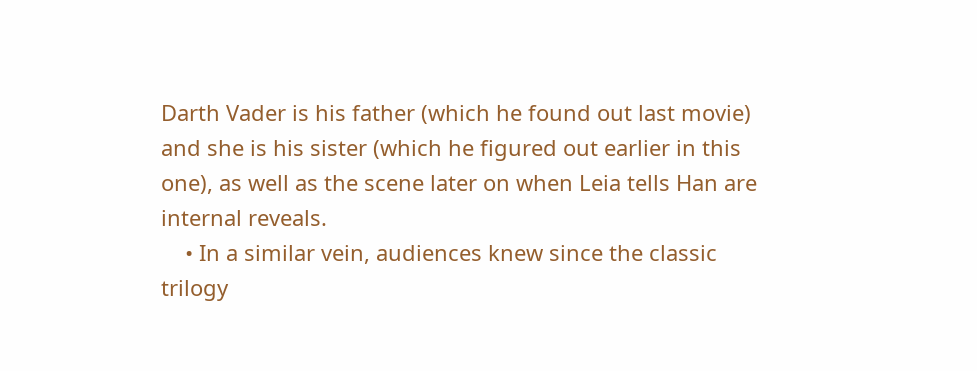Darth Vader is his father (which he found out last movie) and she is his sister (which he figured out earlier in this one), as well as the scene later on when Leia tells Han are internal reveals.
    • In a similar vein, audiences knew since the classic trilogy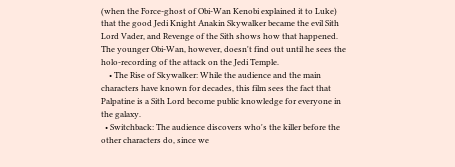(when the Force-ghost of Obi-Wan Kenobi explained it to Luke) that the good Jedi Knight Anakin Skywalker became the evil Sith Lord Vader, and Revenge of the Sith shows how that happened. The younger Obi-Wan, however, doesn't find out until he sees the holo-recording of the attack on the Jedi Temple.
    • The Rise of Skywalker: While the audience and the main characters have known for decades, this film sees the fact that Palpatine is a Sith Lord become public knowledge for everyone in the galaxy.
  • Switchback: The audience discovers who's the killer before the other characters do, since we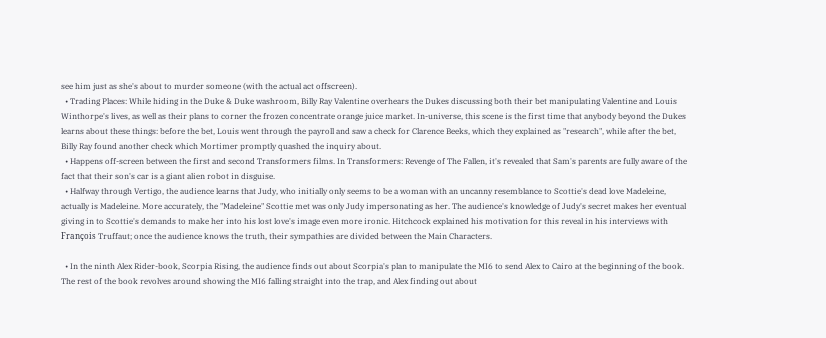see him just as she's about to murder someone (with the actual act offscreen).
  • Trading Places: While hiding in the Duke & Duke washroom, Billy Ray Valentine overhears the Dukes discussing both their bet manipulating Valentine and Louis Winthorpe's lives, as well as their plans to corner the frozen concentrate orange juice market. In-universe, this scene is the first time that anybody beyond the Dukes learns about these things: before the bet, Louis went through the payroll and saw a check for Clarence Beeks, which they explained as "research", while after the bet, Billy Ray found another check which Mortimer promptly quashed the inquiry about.
  • Happens off-screen between the first and second Transformers films. In Transformers: Revenge of The Fallen, it's revealed that Sam's parents are fully aware of the fact that their son's car is a giant alien robot in disguise.
  • Halfway through Vertigo, the audience learns that Judy, who initially only seems to be a woman with an uncanny resemblance to Scottie's dead love Madeleine, actually is Madeleine. More accurately, the "Madeleine" Scottie met was only Judy impersonating as her. The audience's knowledge of Judy's secret makes her eventual giving in to Scottie's demands to make her into his lost love's image even more ironic. Hitchcock explained his motivation for this reveal in his interviews with François Truffaut; once the audience knows the truth, their sympathies are divided between the Main Characters.

  • In the ninth Alex Rider-book, Scorpia Rising, the audience finds out about Scorpia's plan to manipulate the MI6 to send Alex to Cairo at the beginning of the book. The rest of the book revolves around showing the MI6 falling straight into the trap, and Alex finding out about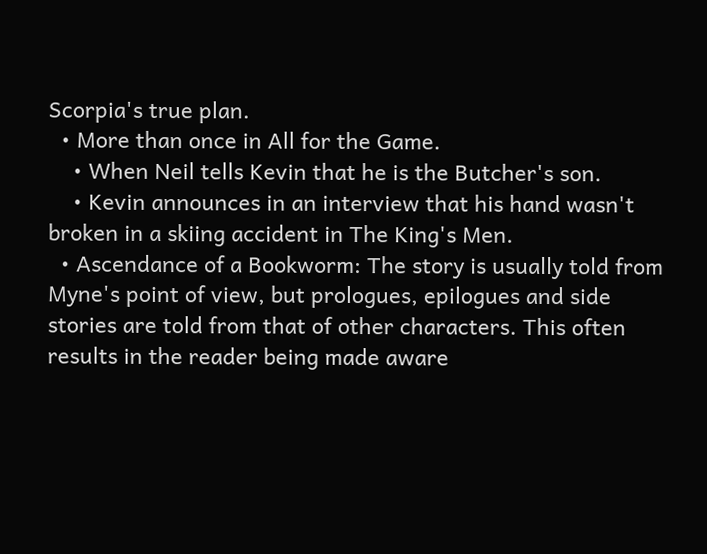Scorpia's true plan.
  • More than once in All for the Game.
    • When Neil tells Kevin that he is the Butcher's son.
    • Kevin announces in an interview that his hand wasn't broken in a skiing accident in The King's Men.
  • Ascendance of a Bookworm: The story is usually told from Myne's point of view, but prologues, epilogues and side stories are told from that of other characters. This often results in the reader being made aware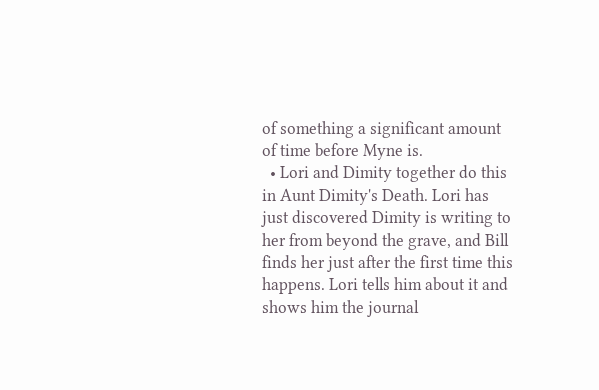of something a significant amount of time before Myne is.
  • Lori and Dimity together do this in Aunt Dimity's Death. Lori has just discovered Dimity is writing to her from beyond the grave, and Bill finds her just after the first time this happens. Lori tells him about it and shows him the journal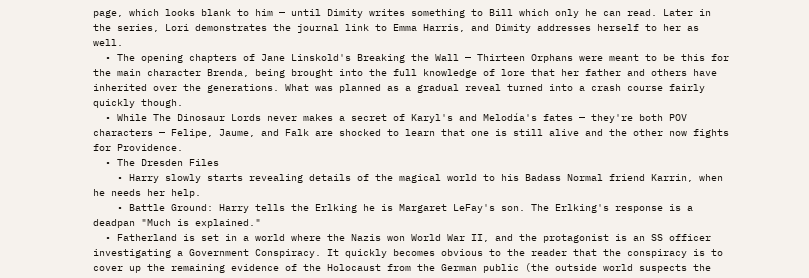page, which looks blank to him — until Dimity writes something to Bill which only he can read. Later in the series, Lori demonstrates the journal link to Emma Harris, and Dimity addresses herself to her as well.
  • The opening chapters of Jane Linskold's Breaking the Wall — Thirteen Orphans were meant to be this for the main character Brenda, being brought into the full knowledge of lore that her father and others have inherited over the generations. What was planned as a gradual reveal turned into a crash course fairly quickly though.
  • While The Dinosaur Lords never makes a secret of Karyl's and Melodía's fates — they're both POV characters — Felipe, Jaume, and Falk are shocked to learn that one is still alive and the other now fights for Providence.
  • The Dresden Files
    • Harry slowly starts revealing details of the magical world to his Badass Normal friend Karrin, when he needs her help.
    • Battle Ground: Harry tells the Erlking he is Margaret LeFay's son. The Erlking's response is a deadpan "Much is explained."
  • Fatherland is set in a world where the Nazis won World War II, and the protagonist is an SS officer investigating a Government Conspiracy. It quickly becomes obvious to the reader that the conspiracy is to cover up the remaining evidence of the Holocaust from the German public (the outside world suspects the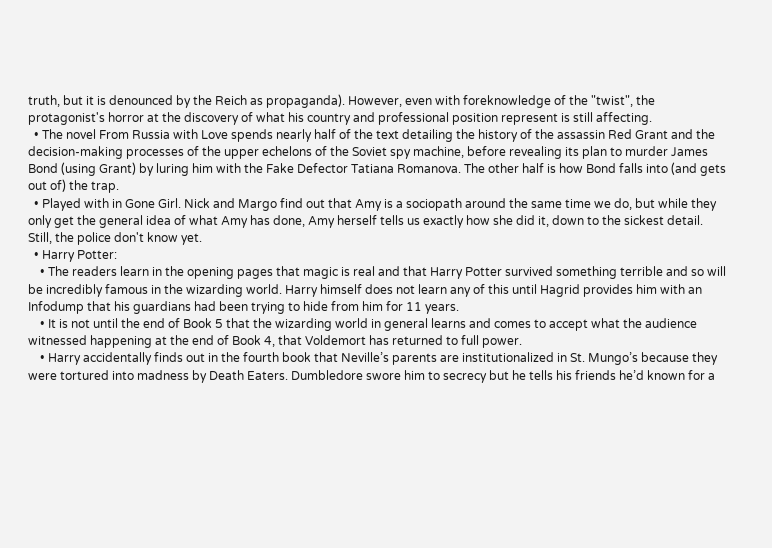truth, but it is denounced by the Reich as propaganda). However, even with foreknowledge of the "twist", the protagonist's horror at the discovery of what his country and professional position represent is still affecting.
  • The novel From Russia with Love spends nearly half of the text detailing the history of the assassin Red Grant and the decision-making processes of the upper echelons of the Soviet spy machine, before revealing its plan to murder James Bond (using Grant) by luring him with the Fake Defector Tatiana Romanova. The other half is how Bond falls into (and gets out of) the trap.
  • Played with in Gone Girl. Nick and Margo find out that Amy is a sociopath around the same time we do, but while they only get the general idea of what Amy has done, Amy herself tells us exactly how she did it, down to the sickest detail. Still, the police don't know yet.
  • Harry Potter:
    • The readers learn in the opening pages that magic is real and that Harry Potter survived something terrible and so will be incredibly famous in the wizarding world. Harry himself does not learn any of this until Hagrid provides him with an Infodump that his guardians had been trying to hide from him for 11 years.
    • It is not until the end of Book 5 that the wizarding world in general learns and comes to accept what the audience witnessed happening at the end of Book 4, that Voldemort has returned to full power.
    • Harry accidentally finds out in the fourth book that Neville’s parents are institutionalized in St. Mungo’s because they were tortured into madness by Death Eaters. Dumbledore swore him to secrecy but he tells his friends he’d known for a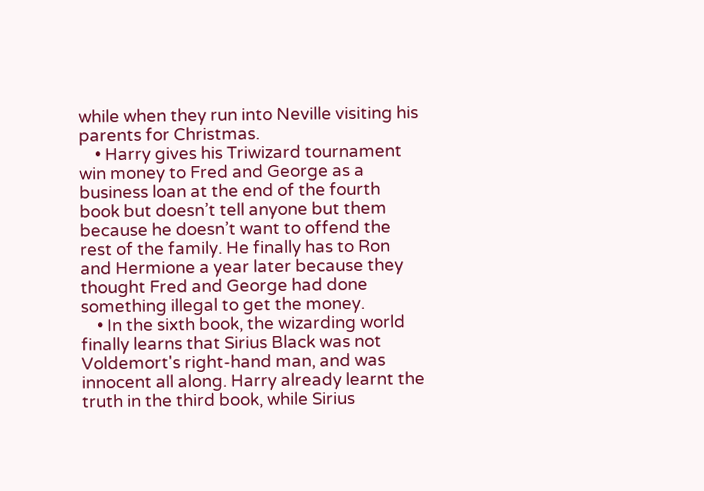while when they run into Neville visiting his parents for Christmas.
    • Harry gives his Triwizard tournament win money to Fred and George as a business loan at the end of the fourth book but doesn’t tell anyone but them because he doesn’t want to offend the rest of the family. He finally has to Ron and Hermione a year later because they thought Fred and George had done something illegal to get the money.
    • In the sixth book, the wizarding world finally learns that Sirius Black was not Voldemort's right-hand man, and was innocent all along. Harry already learnt the truth in the third book, while Sirius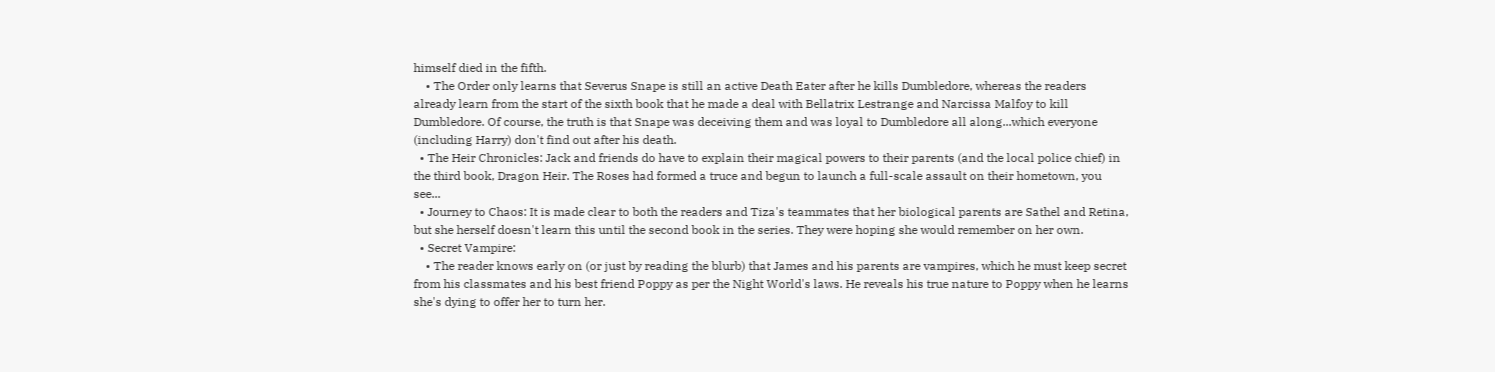himself died in the fifth.
    • The Order only learns that Severus Snape is still an active Death Eater after he kills Dumbledore, whereas the readers already learn from the start of the sixth book that he made a deal with Bellatrix Lestrange and Narcissa Malfoy to kill Dumbledore. Of course, the truth is that Snape was deceiving them and was loyal to Dumbledore all along...which everyone (including Harry) don't find out after his death.
  • The Heir Chronicles: Jack and friends do have to explain their magical powers to their parents (and the local police chief) in the third book, Dragon Heir. The Roses had formed a truce and begun to launch a full-scale assault on their hometown, you see...
  • Journey to Chaos: It is made clear to both the readers and Tiza's teammates that her biological parents are Sathel and Retina, but she herself doesn't learn this until the second book in the series. They were hoping she would remember on her own.
  • Secret Vampire:
    • The reader knows early on (or just by reading the blurb) that James and his parents are vampires, which he must keep secret from his classmates and his best friend Poppy as per the Night World's laws. He reveals his true nature to Poppy when he learns she's dying to offer her to turn her.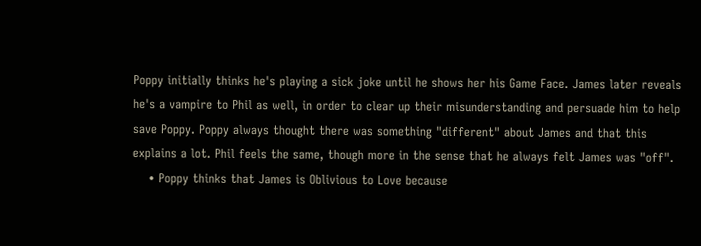Poppy initially thinks he's playing a sick joke until he shows her his Game Face. James later reveals he's a vampire to Phil as well, in order to clear up their misunderstanding and persuade him to help save Poppy. Poppy always thought there was something "different" about James and that this explains a lot. Phil feels the same, though more in the sense that he always felt James was "off".
    • Poppy thinks that James is Oblivious to Love because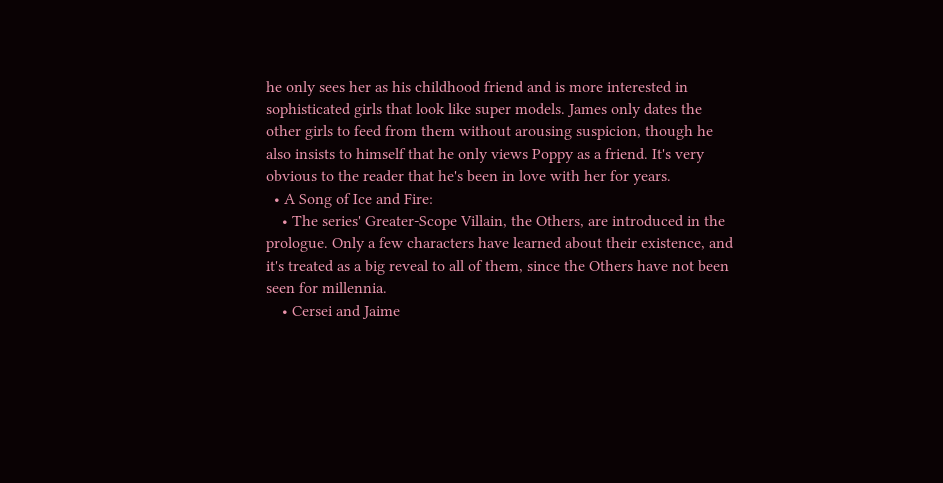he only sees her as his childhood friend and is more interested in sophisticated girls that look like super models. James only dates the other girls to feed from them without arousing suspicion, though he also insists to himself that he only views Poppy as a friend. It's very obvious to the reader that he's been in love with her for years.
  • A Song of Ice and Fire:
    • The series' Greater-Scope Villain, the Others, are introduced in the prologue. Only a few characters have learned about their existence, and it's treated as a big reveal to all of them, since the Others have not been seen for millennia.
    • Cersei and Jaime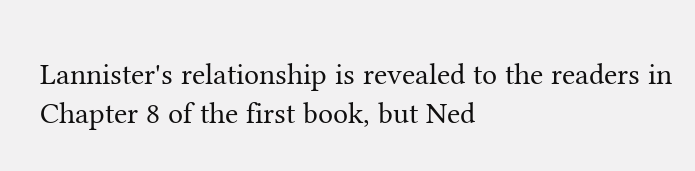Lannister's relationship is revealed to the readers in Chapter 8 of the first book, but Ned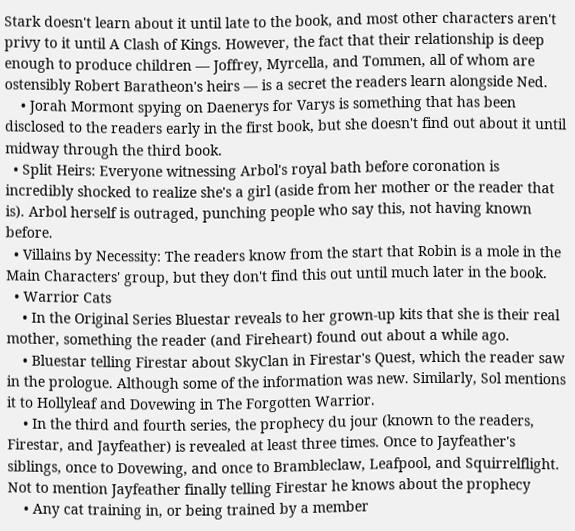Stark doesn't learn about it until late to the book, and most other characters aren't privy to it until A Clash of Kings. However, the fact that their relationship is deep enough to produce children — Joffrey, Myrcella, and Tommen, all of whom are ostensibly Robert Baratheon's heirs — is a secret the readers learn alongside Ned.
    • Jorah Mormont spying on Daenerys for Varys is something that has been disclosed to the readers early in the first book, but she doesn't find out about it until midway through the third book.
  • Split Heirs: Everyone witnessing Arbol's royal bath before coronation is incredibly shocked to realize she's a girl (aside from her mother or the reader that is). Arbol herself is outraged, punching people who say this, not having known before.
  • Villains by Necessity: The readers know from the start that Robin is a mole in the Main Characters' group, but they don't find this out until much later in the book.
  • Warrior Cats
    • In the Original Series Bluestar reveals to her grown-up kits that she is their real mother, something the reader (and Fireheart) found out about a while ago.
    • Bluestar telling Firestar about SkyClan in Firestar's Quest, which the reader saw in the prologue. Although some of the information was new. Similarly, Sol mentions it to Hollyleaf and Dovewing in The Forgotten Warrior.
    • In the third and fourth series, the prophecy du jour (known to the readers, Firestar, and Jayfeather) is revealed at least three times. Once to Jayfeather's siblings, once to Dovewing, and once to Brambleclaw, Leafpool, and Squirrelflight. Not to mention Jayfeather finally telling Firestar he knows about the prophecy
    • Any cat training in, or being trained by a member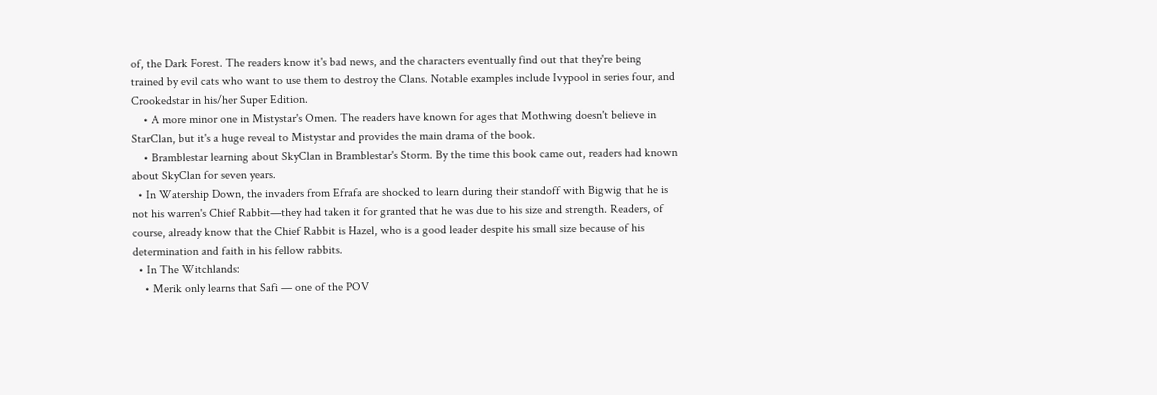of, the Dark Forest. The readers know it's bad news, and the characters eventually find out that they're being trained by evil cats who want to use them to destroy the Clans. Notable examples include Ivypool in series four, and Crookedstar in his/her Super Edition.
    • A more minor one in Mistystar's Omen. The readers have known for ages that Mothwing doesn't believe in StarClan, but it's a huge reveal to Mistystar and provides the main drama of the book.
    • Bramblestar learning about SkyClan in Bramblestar's Storm. By the time this book came out, readers had known about SkyClan for seven years.
  • In Watership Down, the invaders from Efrafa are shocked to learn during their standoff with Bigwig that he is not his warren's Chief Rabbit—they had taken it for granted that he was due to his size and strength. Readers, of course, already know that the Chief Rabbit is Hazel, who is a good leader despite his small size because of his determination and faith in his fellow rabbits.
  • In The Witchlands:
    • Merik only learns that Safi — one of the POV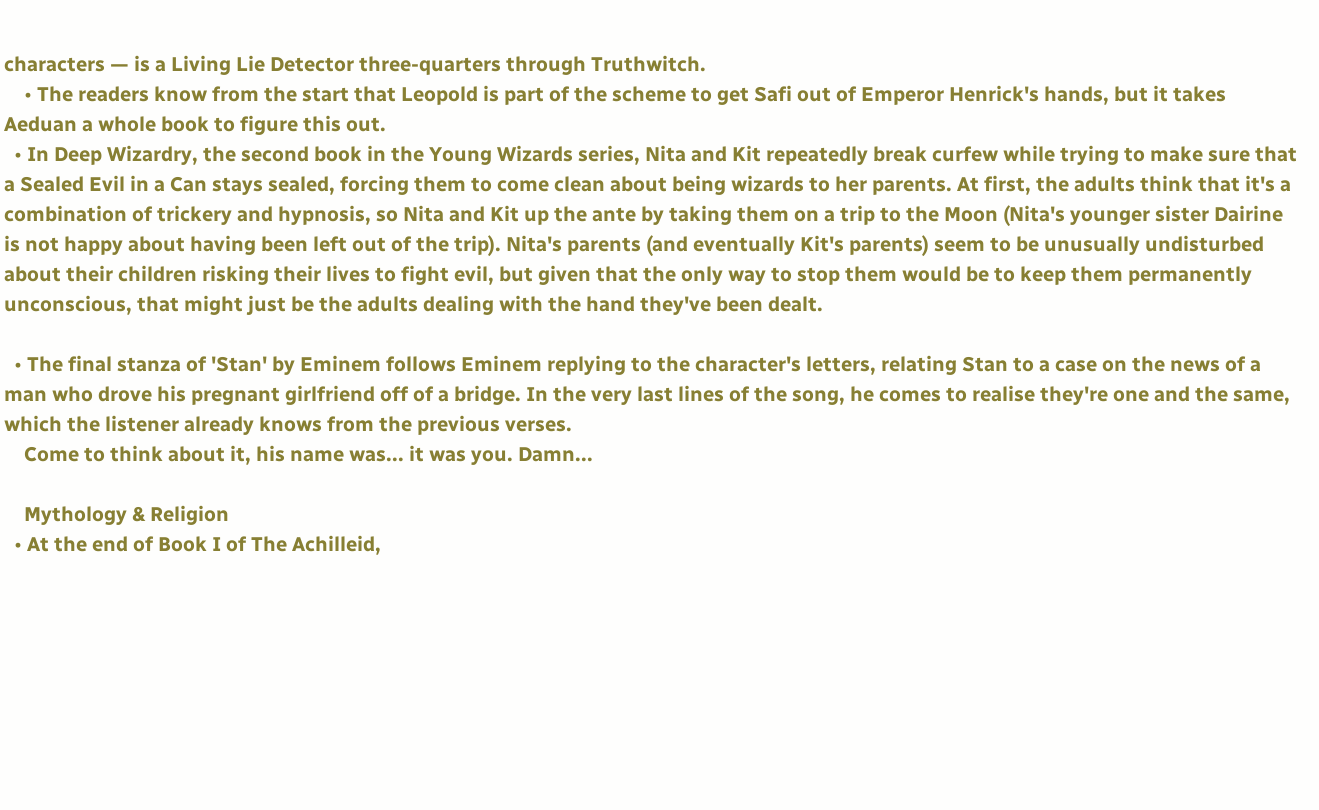characters — is a Living Lie Detector three-quarters through Truthwitch.
    • The readers know from the start that Leopold is part of the scheme to get Safi out of Emperor Henrick's hands, but it takes Aeduan a whole book to figure this out.
  • In Deep Wizardry, the second book in the Young Wizards series, Nita and Kit repeatedly break curfew while trying to make sure that a Sealed Evil in a Can stays sealed, forcing them to come clean about being wizards to her parents. At first, the adults think that it's a combination of trickery and hypnosis, so Nita and Kit up the ante by taking them on a trip to the Moon (Nita's younger sister Dairine is not happy about having been left out of the trip). Nita's parents (and eventually Kit's parents) seem to be unusually undisturbed about their children risking their lives to fight evil, but given that the only way to stop them would be to keep them permanently unconscious, that might just be the adults dealing with the hand they've been dealt.

  • The final stanza of 'Stan' by Eminem follows Eminem replying to the character's letters, relating Stan to a case on the news of a man who drove his pregnant girlfriend off of a bridge. In the very last lines of the song, he comes to realise they're one and the same, which the listener already knows from the previous verses.
    Come to think about it, his name was... it was you. Damn...

    Mythology & Religion
  • At the end of Book I of The Achilleid,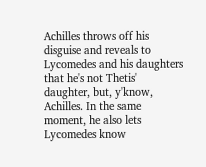Achilles throws off his disguise and reveals to Lycomedes and his daughters that he's not Thetis' daughter, but, y'know, Achilles. In the same moment, he also lets Lycomedes know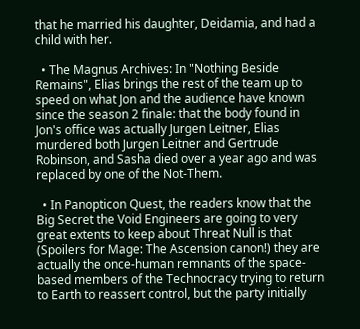that he married his daughter, Deidamia, and had a child with her.

  • The Magnus Archives: In "Nothing Beside Remains", Elias brings the rest of the team up to speed on what Jon and the audience have known since the season 2 finale: that the body found in Jon's office was actually Jurgen Leitner, Elias murdered both Jurgen Leitner and Gertrude Robinson, and Sasha died over a year ago and was replaced by one of the Not-Them.

  • In Panopticon Quest, the readers know that the Big Secret the Void Engineers are going to very great extents to keep about Threat Null is that (Spoilers for Mage: The Ascension canon!) they are actually the once-human remnants of the space-based members of the Technocracy trying to return to Earth to reassert control, but the party initially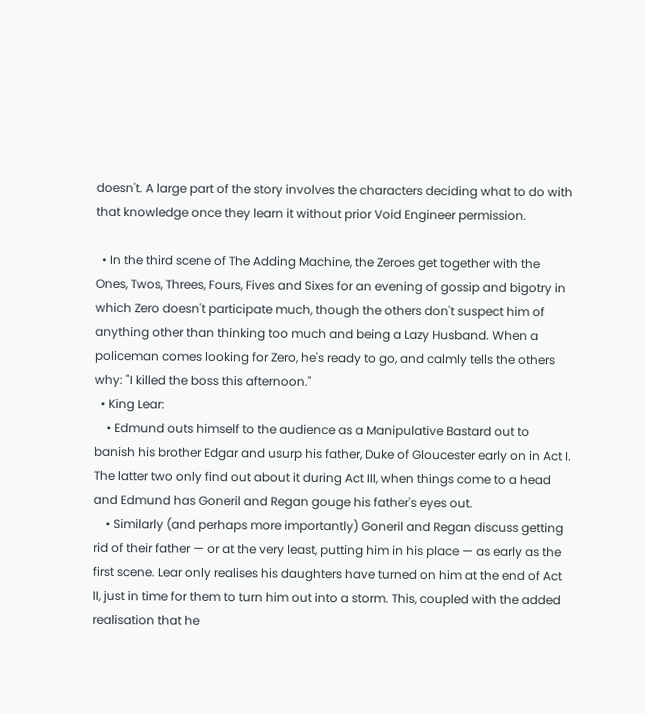doesn't. A large part of the story involves the characters deciding what to do with that knowledge once they learn it without prior Void Engineer permission.

  • In the third scene of The Adding Machine, the Zeroes get together with the Ones, Twos, Threes, Fours, Fives and Sixes for an evening of gossip and bigotry in which Zero doesn't participate much, though the others don't suspect him of anything other than thinking too much and being a Lazy Husband. When a policeman comes looking for Zero, he's ready to go, and calmly tells the others why: "I killed the boss this afternoon."
  • King Lear:
    • Edmund outs himself to the audience as a Manipulative Bastard out to banish his brother Edgar and usurp his father, Duke of Gloucester early on in Act I. The latter two only find out about it during Act III, when things come to a head and Edmund has Goneril and Regan gouge his father's eyes out.
    • Similarly (and perhaps more importantly) Goneril and Regan discuss getting rid of their father — or at the very least, putting him in his place — as early as the first scene. Lear only realises his daughters have turned on him at the end of Act II, just in time for them to turn him out into a storm. This, coupled with the added realisation that he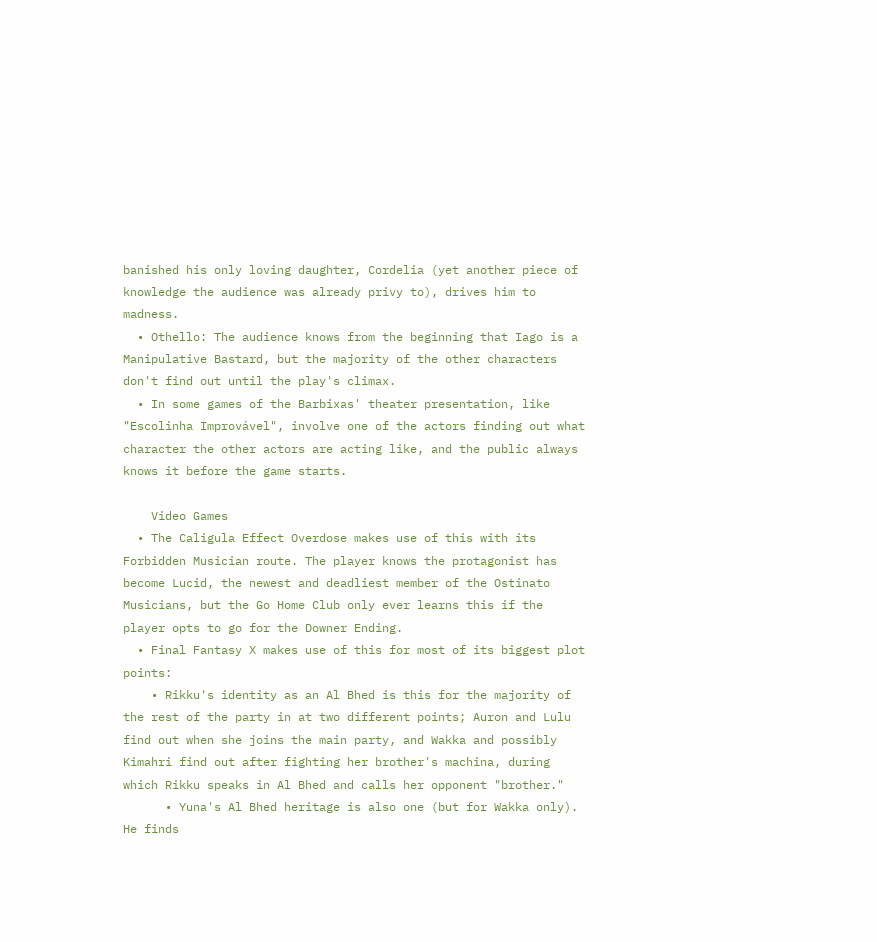banished his only loving daughter, Cordelia (yet another piece of knowledge the audience was already privy to), drives him to madness.
  • Othello: The audience knows from the beginning that Iago is a Manipulative Bastard, but the majority of the other characters don't find out until the play's climax.
  • In some games of the Barbixas' theater presentation, like "Escolinha Improvável", involve one of the actors finding out what character the other actors are acting like, and the public always knows it before the game starts.

    Video Games
  • The Caligula Effect Overdose makes use of this with its Forbidden Musician route. The player knows the protagonist has become Lucid, the newest and deadliest member of the Ostinato Musicians, but the Go Home Club only ever learns this if the player opts to go for the Downer Ending.
  • Final Fantasy X makes use of this for most of its biggest plot points:
    • Rikku's identity as an Al Bhed is this for the majority of the rest of the party in at two different points; Auron and Lulu find out when she joins the main party, and Wakka and possibly Kimahri find out after fighting her brother's machina, during which Rikku speaks in Al Bhed and calls her opponent "brother."
      • Yuna's Al Bhed heritage is also one (but for Wakka only). He finds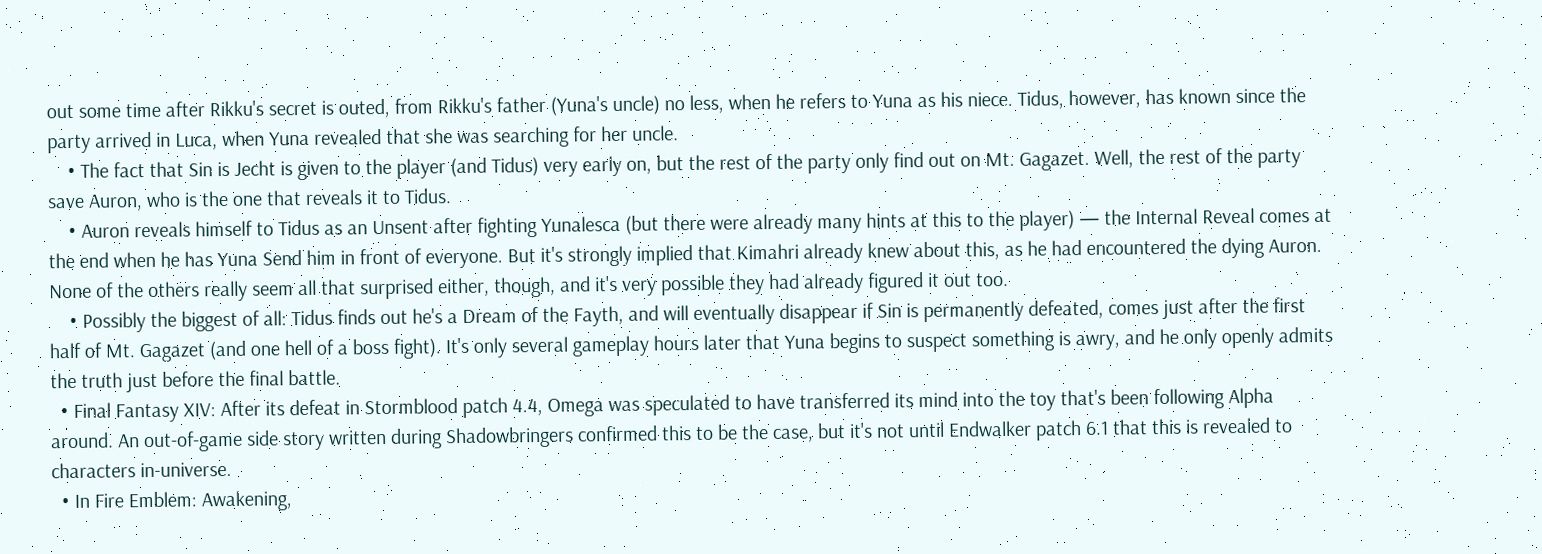out some time after Rikku's secret is outed, from Rikku's father (Yuna's uncle) no less, when he refers to Yuna as his niece. Tidus, however, has known since the party arrived in Luca, when Yuna revealed that she was searching for her uncle.
    • The fact that Sin is Jecht is given to the player (and Tidus) very early on, but the rest of the party only find out on Mt. Gagazet. Well, the rest of the party save Auron, who is the one that reveals it to Tidus.
    • Auron reveals himself to Tidus as an Unsent after fighting Yunalesca (but there were already many hints at this to the player) — the Internal Reveal comes at the end when he has Yuna Send him in front of everyone. But it's strongly implied that Kimahri already knew about this, as he had encountered the dying Auron. None of the others really seem all that surprised either, though, and it's very possible they had already figured it out too.
    • Possibly the biggest of all: Tidus finds out he's a Dream of the Fayth, and will eventually disappear if Sin is permanently defeated, comes just after the first half of Mt. Gagazet (and one hell of a boss fight). It's only several gameplay hours later that Yuna begins to suspect something is awry, and he only openly admits the truth just before the final battle.
  • Final Fantasy XIV: After its defeat in Stormblood patch 4.4, Omega was speculated to have transferred its mind into the toy that's been following Alpha around. An out-of-game side story written during Shadowbringers confirmed this to be the case, but it's not until Endwalker patch 6.1 that this is revealed to characters in-universe.
  • In Fire Emblem: Awakening,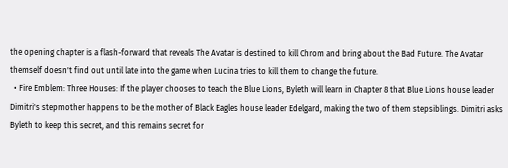the opening chapter is a flash-forward that reveals The Avatar is destined to kill Chrom and bring about the Bad Future. The Avatar themself doesn't find out until late into the game when Lucina tries to kill them to change the future.
  • Fire Emblem: Three Houses: If the player chooses to teach the Blue Lions, Byleth will learn in Chapter 8 that Blue Lions house leader Dimitri's stepmother happens to be the mother of Black Eagles house leader Edelgard, making the two of them stepsiblings. Dimitri asks Byleth to keep this secret, and this remains secret for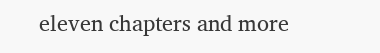eleven chapters and more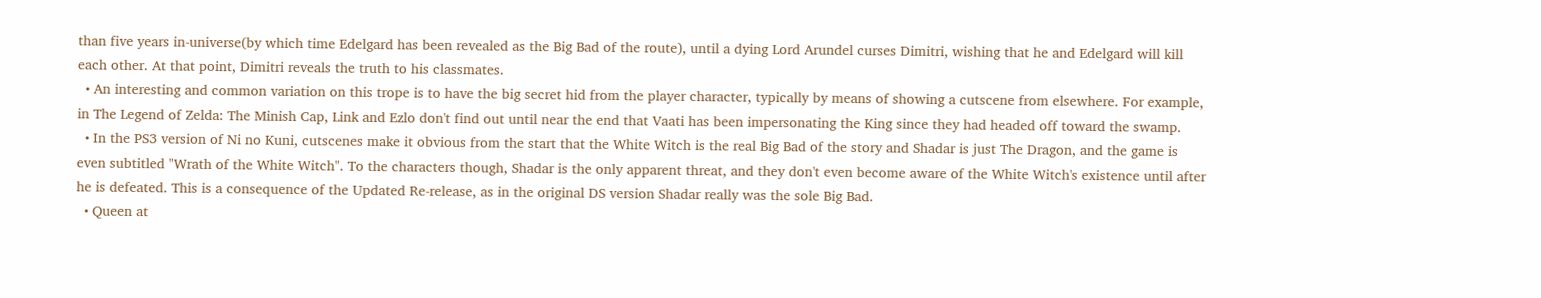than five years in-universe(by which time Edelgard has been revealed as the Big Bad of the route), until a dying Lord Arundel curses Dimitri, wishing that he and Edelgard will kill each other. At that point, Dimitri reveals the truth to his classmates.
  • An interesting and common variation on this trope is to have the big secret hid from the player character, typically by means of showing a cutscene from elsewhere. For example, in The Legend of Zelda: The Minish Cap, Link and Ezlo don't find out until near the end that Vaati has been impersonating the King since they had headed off toward the swamp.
  • In the PS3 version of Ni no Kuni, cutscenes make it obvious from the start that the White Witch is the real Big Bad of the story and Shadar is just The Dragon, and the game is even subtitled "Wrath of the White Witch". To the characters though, Shadar is the only apparent threat, and they don't even become aware of the White Witch's existence until after he is defeated. This is a consequence of the Updated Re-release, as in the original DS version Shadar really was the sole Big Bad.
  • Queen at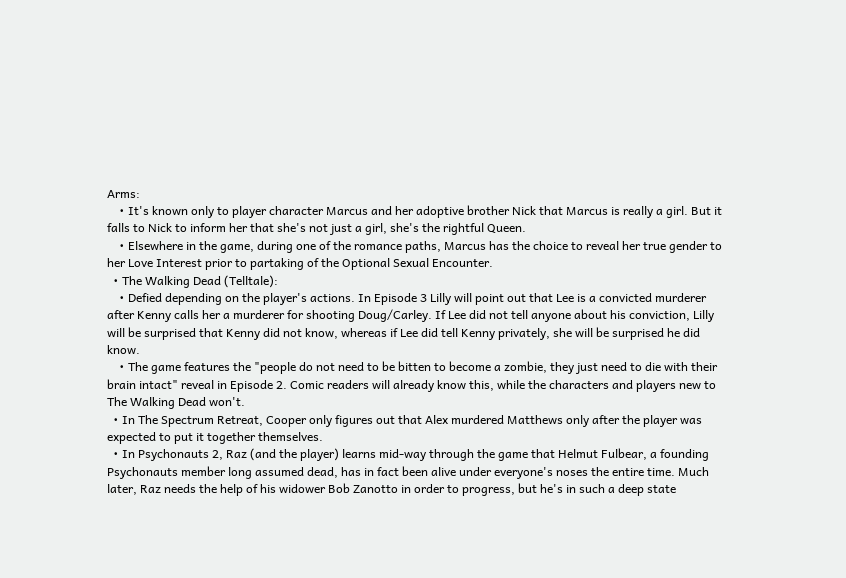Arms:
    • It's known only to player character Marcus and her adoptive brother Nick that Marcus is really a girl. But it falls to Nick to inform her that she's not just a girl, she's the rightful Queen.
    • Elsewhere in the game, during one of the romance paths, Marcus has the choice to reveal her true gender to her Love Interest prior to partaking of the Optional Sexual Encounter.
  • The Walking Dead (Telltale):
    • Defied depending on the player's actions. In Episode 3 Lilly will point out that Lee is a convicted murderer after Kenny calls her a murderer for shooting Doug/Carley. If Lee did not tell anyone about his conviction, Lilly will be surprised that Kenny did not know, whereas if Lee did tell Kenny privately, she will be surprised he did know.
    • The game features the "people do not need to be bitten to become a zombie, they just need to die with their brain intact" reveal in Episode 2. Comic readers will already know this, while the characters and players new to The Walking Dead won't.
  • In The Spectrum Retreat, Cooper only figures out that Alex murdered Matthews only after the player was expected to put it together themselves.
  • In Psychonauts 2, Raz (and the player) learns mid-way through the game that Helmut Fulbear, a founding Psychonauts member long assumed dead, has in fact been alive under everyone's noses the entire time. Much later, Raz needs the help of his widower Bob Zanotto in order to progress, but he's in such a deep state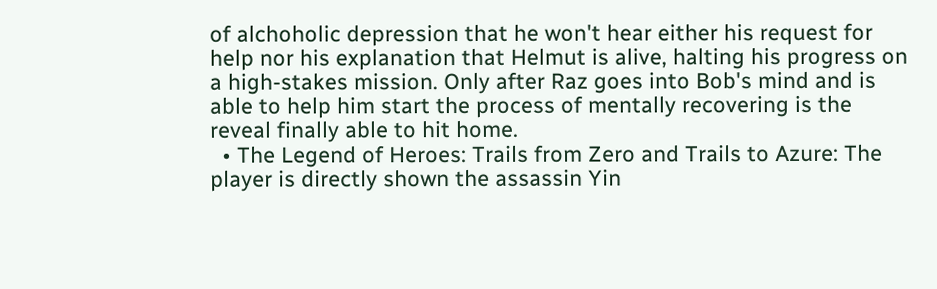of alchoholic depression that he won't hear either his request for help nor his explanation that Helmut is alive, halting his progress on a high-stakes mission. Only after Raz goes into Bob's mind and is able to help him start the process of mentally recovering is the reveal finally able to hit home.
  • The Legend of Heroes: Trails from Zero and Trails to Azure: The player is directly shown the assassin Yin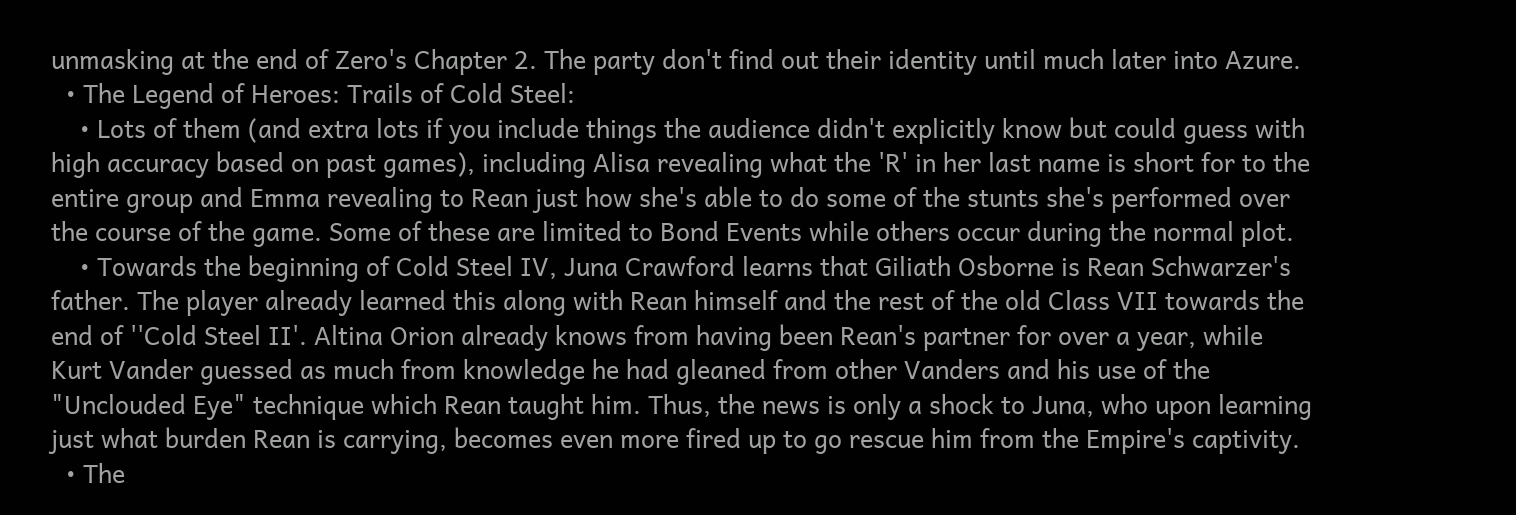unmasking at the end of Zero's Chapter 2. The party don't find out their identity until much later into Azure.
  • The Legend of Heroes: Trails of Cold Steel:
    • Lots of them (and extra lots if you include things the audience didn't explicitly know but could guess with high accuracy based on past games), including Alisa revealing what the 'R' in her last name is short for to the entire group and Emma revealing to Rean just how she's able to do some of the stunts she's performed over the course of the game. Some of these are limited to Bond Events while others occur during the normal plot.
    • Towards the beginning of Cold Steel IV, Juna Crawford learns that Giliath Osborne is Rean Schwarzer's father. The player already learned this along with Rean himself and the rest of the old Class VII towards the end of ''Cold Steel II'. Altina Orion already knows from having been Rean's partner for over a year, while Kurt Vander guessed as much from knowledge he had gleaned from other Vanders and his use of the "Unclouded Eye" technique which Rean taught him. Thus, the news is only a shock to Juna, who upon learning just what burden Rean is carrying, becomes even more fired up to go rescue him from the Empire's captivity.
  • The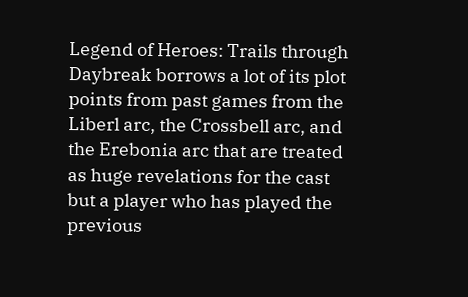Legend of Heroes: Trails through Daybreak borrows a lot of its plot points from past games from the Liberl arc, the Crossbell arc, and the Erebonia arc that are treated as huge revelations for the cast but a player who has played the previous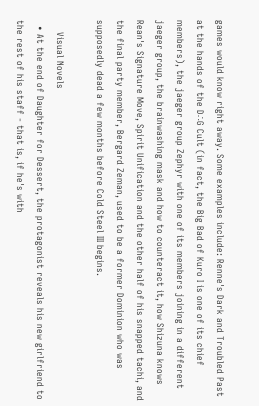games would know right away. Some examples include: Renne's Dark and Troubled Past at the hands of the D∴G Cult (in fact, the Big Bad of Kuro I is one of its chief members), the jaeger group Zephyr with one of its members joining in a different jaeger group, the brainwashing mask and how to counteract it, how Shizuna knows Rean's Signature Move, Spirit Unification and the other half of his snapped tachi, and the final party member, Bergard Zeman, used to be a former Dominion who was supposedly dead a few months before Cold Steel III begins.

    Visual Novels
  • At the end of Daughter for Dessert, the protagonist reveals his new girlfriend to the rest of his staff - that is, if he's with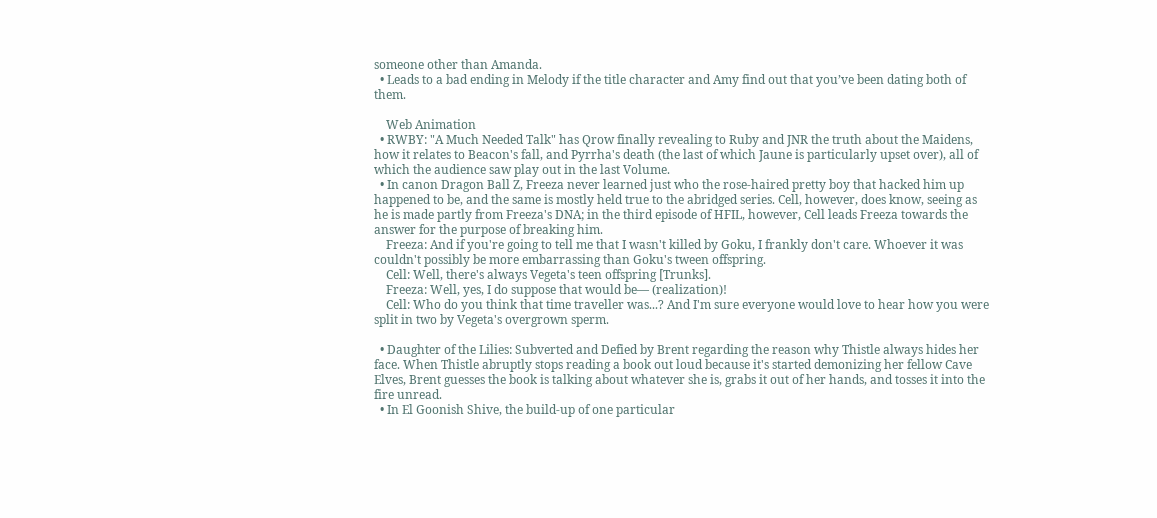someone other than Amanda.
  • Leads to a bad ending in Melody if the title character and Amy find out that you’ve been dating both of them.

    Web Animation
  • RWBY: "A Much Needed Talk" has Qrow finally revealing to Ruby and JNR the truth about the Maidens, how it relates to Beacon's fall, and Pyrrha's death (the last of which Jaune is particularly upset over), all of which the audience saw play out in the last Volume.
  • In canon Dragon Ball Z, Freeza never learned just who the rose-haired pretty boy that hacked him up happened to be, and the same is mostly held true to the abridged series. Cell, however, does know, seeing as he is made partly from Freeza's DNA; in the third episode of HFIL, however, Cell leads Freeza towards the answer for the purpose of breaking him.
    Freeza: And if you're going to tell me that I wasn't killed by Goku, I frankly don't care. Whoever it was couldn't possibly be more embarrassing than Goku's tween offspring.
    Cell: Well, there's always Vegeta's teen offspring [Trunks].
    Freeza: Well, yes, I do suppose that would be— (realization)!
    Cell: Who do you think that time traveller was...? And I'm sure everyone would love to hear how you were split in two by Vegeta's overgrown sperm.

  • Daughter of the Lilies: Subverted and Defied by Brent regarding the reason why Thistle always hides her face. When Thistle abruptly stops reading a book out loud because it's started demonizing her fellow Cave Elves, Brent guesses the book is talking about whatever she is, grabs it out of her hands, and tosses it into the fire unread.
  • In El Goonish Shive, the build-up of one particular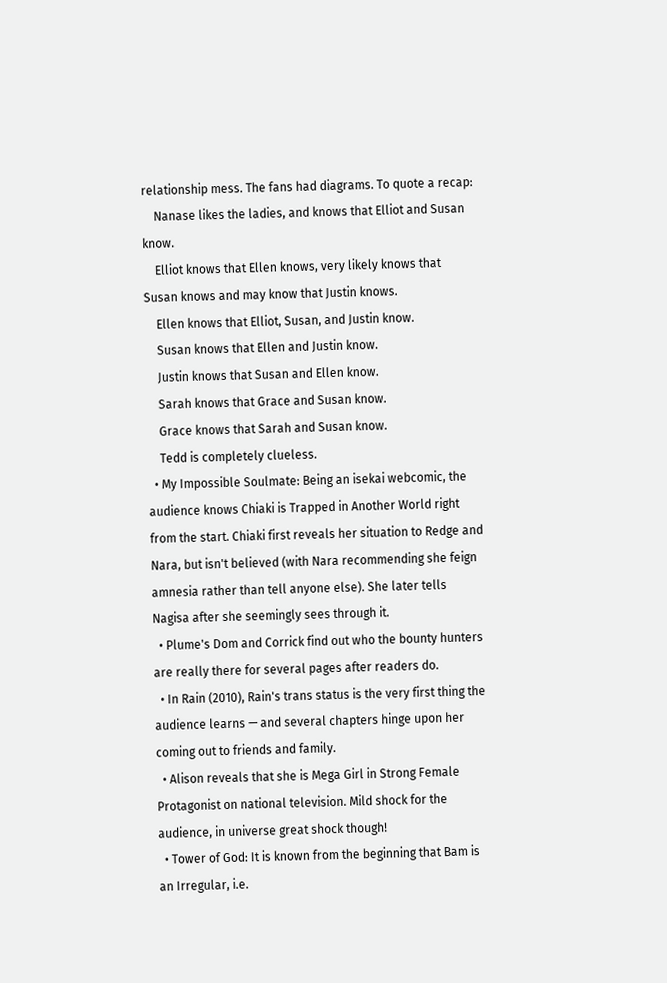relationship mess. The fans had diagrams. To quote a recap:
    Nanase likes the ladies, and knows that Elliot and Susan know.
    Elliot knows that Ellen knows, very likely knows that Susan knows and may know that Justin knows.
    Ellen knows that Elliot, Susan, and Justin know.
    Susan knows that Ellen and Justin know.
    Justin knows that Susan and Ellen know.
    Sarah knows that Grace and Susan know.
    Grace knows that Sarah and Susan know.
    Tedd is completely clueless.
  • My Impossible Soulmate: Being an isekai webcomic, the audience knows Chiaki is Trapped in Another World right from the start. Chiaki first reveals her situation to Redge and Nara, but isn't believed (with Nara recommending she feign amnesia rather than tell anyone else). She later tells Nagisa after she seemingly sees through it.
  • Plume's Dom and Corrick find out who the bounty hunters are really there for several pages after readers do.
  • In Rain (2010), Rain's trans status is the very first thing the audience learns — and several chapters hinge upon her coming out to friends and family.
  • Alison reveals that she is Mega Girl in Strong Female Protagonist on national television. Mild shock for the audience, in universe great shock though!
  • Tower of God: It is known from the beginning that Bam is an Irregular, i.e.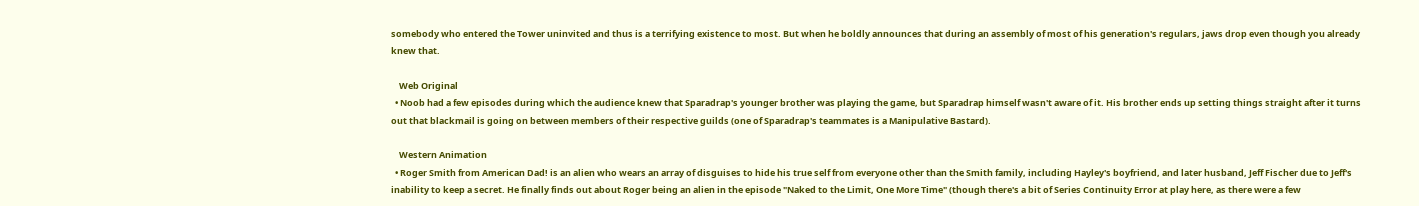somebody who entered the Tower uninvited and thus is a terrifying existence to most. But when he boldly announces that during an assembly of most of his generation's regulars, jaws drop even though you already knew that.

    Web Original
  • Noob had a few episodes during which the audience knew that Sparadrap's younger brother was playing the game, but Sparadrap himself wasn't aware of it. His brother ends up setting things straight after it turns out that blackmail is going on between members of their respective guilds (one of Sparadrap's teammates is a Manipulative Bastard).

    Western Animation
  • Roger Smith from American Dad! is an alien who wears an array of disguises to hide his true self from everyone other than the Smith family, including Hayley's boyfriend, and later husband, Jeff Fischer due to Jeff's inability to keep a secret. He finally finds out about Roger being an alien in the episode "Naked to the Limit, One More Time" (though there's a bit of Series Continuity Error at play here, as there were a few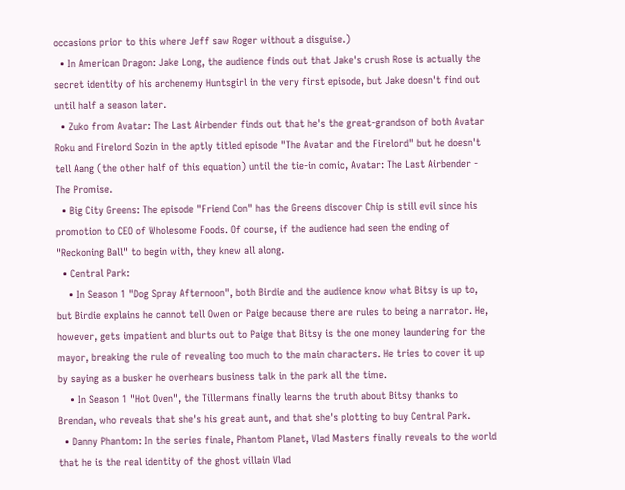occasions prior to this where Jeff saw Roger without a disguise.)
  • In American Dragon: Jake Long, the audience finds out that Jake's crush Rose is actually the secret identity of his archenemy Huntsgirl in the very first episode, but Jake doesn't find out until half a season later.
  • Zuko from Avatar: The Last Airbender finds out that he's the great-grandson of both Avatar Roku and Firelord Sozin in the aptly titled episode "The Avatar and the Firelord" but he doesn't tell Aang (the other half of this equation) until the tie-in comic, Avatar: The Last Airbender - The Promise.
  • Big City Greens: The episode "Friend Con" has the Greens discover Chip is still evil since his promotion to CEO of Wholesome Foods. Of course, if the audience had seen the ending of "Reckoning Ball" to begin with, they knew all along.
  • Central Park:
    • In Season 1 "Dog Spray Afternoon", both Birdie and the audience know what Bitsy is up to, but Birdie explains he cannot tell Owen or Paige because there are rules to being a narrator. He, however, gets impatient and blurts out to Paige that Bitsy is the one money laundering for the mayor, breaking the rule of revealing too much to the main characters. He tries to cover it up by saying as a busker he overhears business talk in the park all the time.
    • In Season 1 "Hot Oven", the Tillermans finally learns the truth about Bitsy thanks to Brendan, who reveals that she's his great aunt, and that she's plotting to buy Central Park.
  • Danny Phantom: In the series finale, Phantom Planet, Vlad Masters finally reveals to the world that he is the real identity of the ghost villain Vlad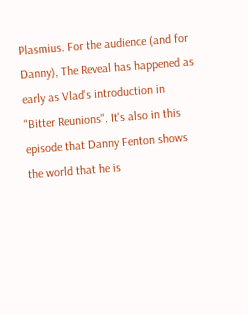Plasmius. For the audience (and for Danny), The Reveal has happened as early as Vlad's introduction in "Bitter Reunions". It's also in this episode that Danny Fenton shows the world that he is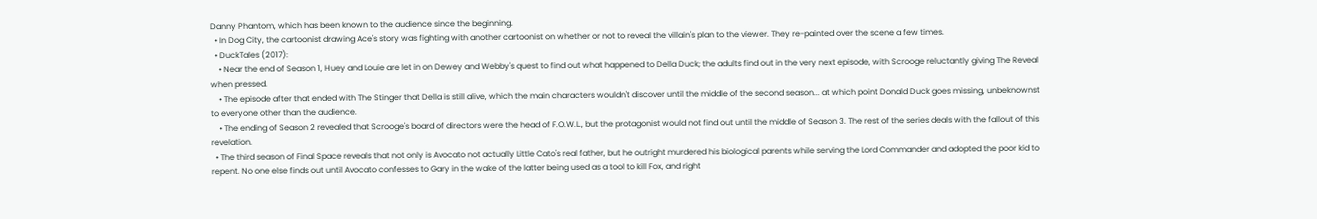Danny Phantom, which has been known to the audience since the beginning.
  • In Dog City, the cartoonist drawing Ace's story was fighting with another cartoonist on whether or not to reveal the villain's plan to the viewer. They re-painted over the scene a few times.
  • DuckTales (2017):
    • Near the end of Season 1, Huey and Louie are let in on Dewey and Webby's quest to find out what happened to Della Duck; the adults find out in the very next episode, with Scrooge reluctantly giving The Reveal when pressed.
    • The episode after that ended with The Stinger that Della is still alive, which the main characters wouldn't discover until the middle of the second season... at which point Donald Duck goes missing, unbeknownst to everyone other than the audience.
    • The ending of Season 2 revealed that Scrooge's board of directors were the head of F.O.W.L., but the protagonist would not find out until the middle of Season 3. The rest of the series deals with the fallout of this revelation.
  • The third season of Final Space reveals that not only is Avocato not actually Little Cato's real father, but he outright murdered his biological parents while serving the Lord Commander and adopted the poor kid to repent. No one else finds out until Avocato confesses to Gary in the wake of the latter being used as a tool to kill Fox, and right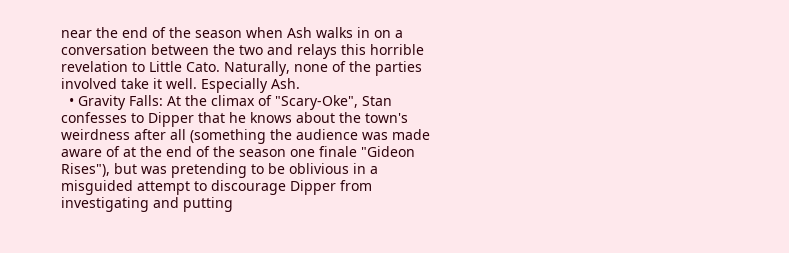near the end of the season when Ash walks in on a conversation between the two and relays this horrible revelation to Little Cato. Naturally, none of the parties involved take it well. Especially Ash.
  • Gravity Falls: At the climax of "Scary-Oke", Stan confesses to Dipper that he knows about the town's weirdness after all (something the audience was made aware of at the end of the season one finale "Gideon Rises"), but was pretending to be oblivious in a misguided attempt to discourage Dipper from investigating and putting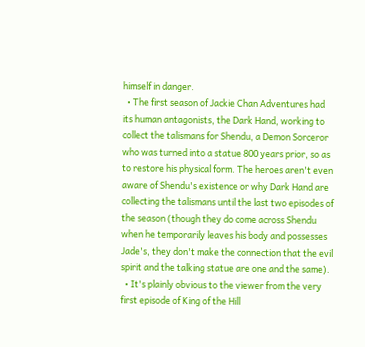himself in danger.
  • The first season of Jackie Chan Adventures had its human antagonists, the Dark Hand, working to collect the talismans for Shendu, a Demon Sorceror who was turned into a statue 800 years prior, so as to restore his physical form. The heroes aren't even aware of Shendu's existence or why Dark Hand are collecting the talismans until the last two episodes of the season (though they do come across Shendu when he temporarily leaves his body and possesses Jade's, they don't make the connection that the evil spirit and the talking statue are one and the same).
  • It's plainly obvious to the viewer from the very first episode of King of the Hill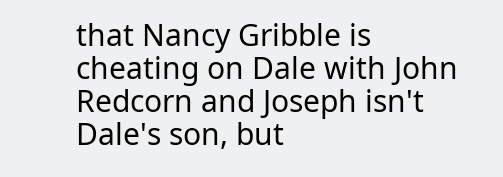that Nancy Gribble is cheating on Dale with John Redcorn and Joseph isn't Dale's son, but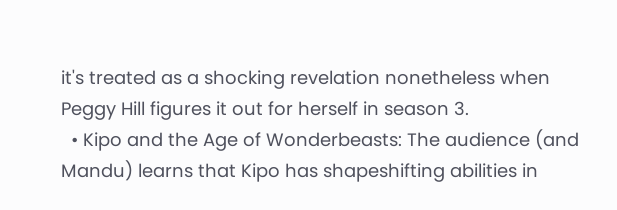it's treated as a shocking revelation nonetheless when Peggy Hill figures it out for herself in season 3.
  • Kipo and the Age of Wonderbeasts: The audience (and Mandu) learns that Kipo has shapeshifting abilities in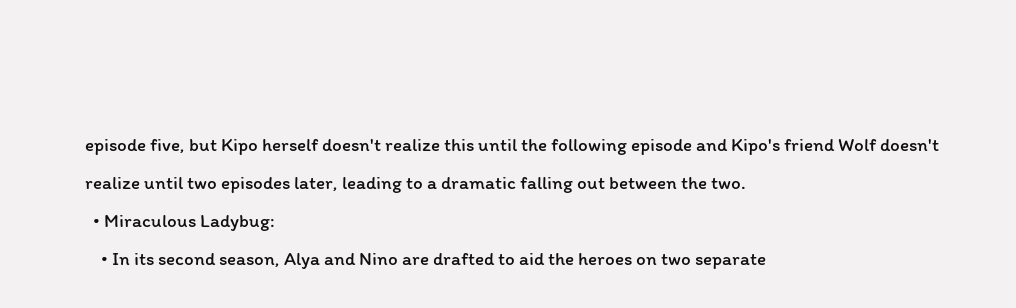episode five, but Kipo herself doesn't realize this until the following episode and Kipo's friend Wolf doesn't realize until two episodes later, leading to a dramatic falling out between the two.
  • Miraculous Ladybug:
    • In its second season, Alya and Nino are drafted to aid the heroes on two separate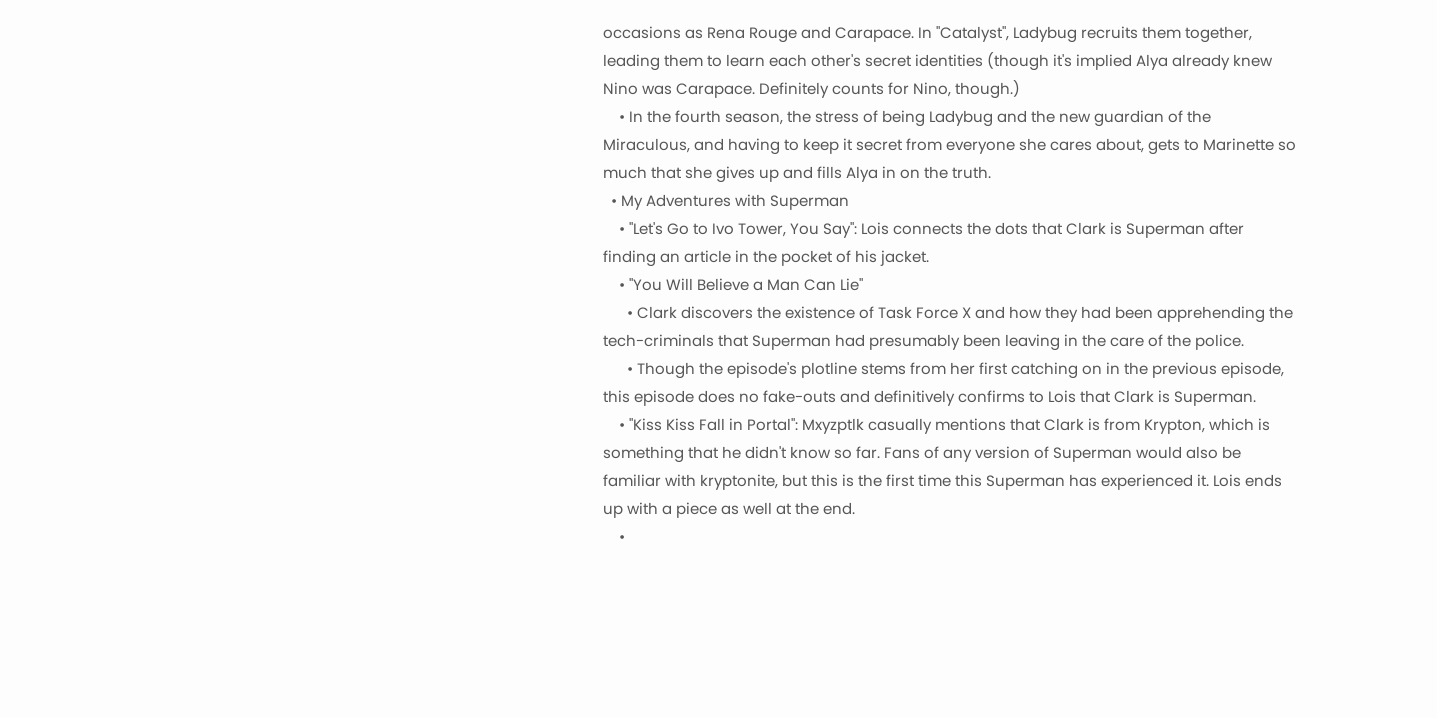occasions as Rena Rouge and Carapace. In "Catalyst", Ladybug recruits them together, leading them to learn each other's secret identities (though it's implied Alya already knew Nino was Carapace. Definitely counts for Nino, though.)
    • In the fourth season, the stress of being Ladybug and the new guardian of the Miraculous, and having to keep it secret from everyone she cares about, gets to Marinette so much that she gives up and fills Alya in on the truth.
  • My Adventures with Superman
    • "Let's Go to Ivo Tower, You Say": Lois connects the dots that Clark is Superman after finding an article in the pocket of his jacket.
    • "You Will Believe a Man Can Lie"
      • Clark discovers the existence of Task Force X and how they had been apprehending the tech-criminals that Superman had presumably been leaving in the care of the police.
      • Though the episode's plotline stems from her first catching on in the previous episode, this episode does no fake-outs and definitively confirms to Lois that Clark is Superman.
    • "Kiss Kiss Fall in Portal": Mxyzptlk casually mentions that Clark is from Krypton, which is something that he didn't know so far. Fans of any version of Superman would also be familiar with kryptonite, but this is the first time this Superman has experienced it. Lois ends up with a piece as well at the end.
    •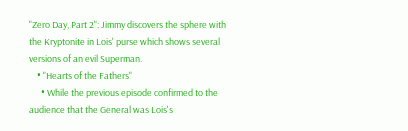"Zero Day, Part 2": Jimmy discovers the sphere with the Kryptonite in Lois' purse which shows several versions of an evil Superman.
    • "Hearts of the Fathers"
      • While the previous episode confirmed to the audience that the General was Lois's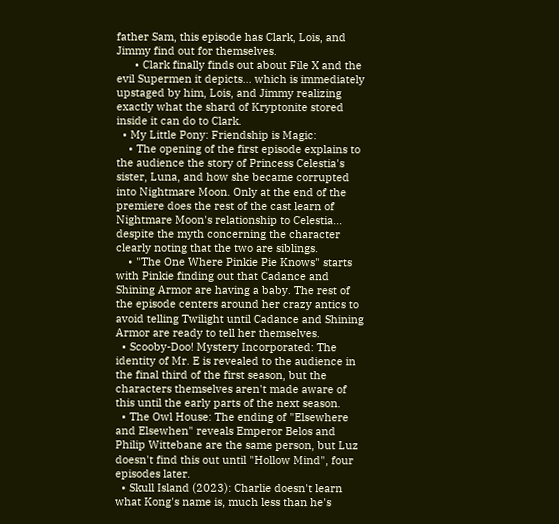father Sam, this episode has Clark, Lois, and Jimmy find out for themselves.
      • Clark finally finds out about File X and the evil Supermen it depicts... which is immediately upstaged by him, Lois, and Jimmy realizing exactly what the shard of Kryptonite stored inside it can do to Clark.
  • My Little Pony: Friendship is Magic:
    • The opening of the first episode explains to the audience the story of Princess Celestia's sister, Luna, and how she became corrupted into Nightmare Moon. Only at the end of the premiere does the rest of the cast learn of Nightmare Moon's relationship to Celestia... despite the myth concerning the character clearly noting that the two are siblings.
    • "The One Where Pinkie Pie Knows" starts with Pinkie finding out that Cadance and Shining Armor are having a baby. The rest of the episode centers around her crazy antics to avoid telling Twilight until Cadance and Shining Armor are ready to tell her themselves.
  • Scooby-Doo! Mystery Incorporated: The identity of Mr. E is revealed to the audience in the final third of the first season, but the characters themselves aren't made aware of this until the early parts of the next season.
  • The Owl House: The ending of "Elsewhere and Elsewhen" reveals Emperor Belos and Philip Wittebane are the same person, but Luz doesn't find this out until "Hollow Mind", four episodes later.
  • Skull Island (2023): Charlie doesn't learn what Kong's name is, much less than he's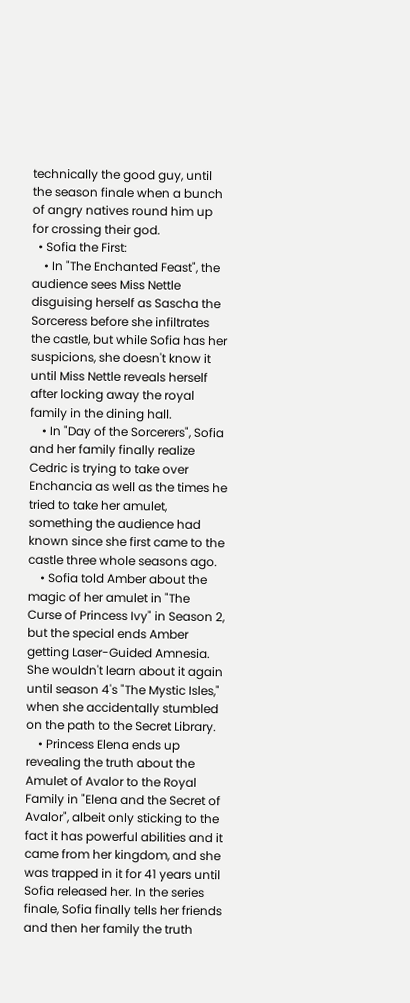technically the good guy, until the season finale when a bunch of angry natives round him up for crossing their god.
  • Sofia the First:
    • In "The Enchanted Feast", the audience sees Miss Nettle disguising herself as Sascha the Sorceress before she infiltrates the castle, but while Sofia has her suspicions, she doesn't know it until Miss Nettle reveals herself after locking away the royal family in the dining hall.
    • In "Day of the Sorcerers", Sofia and her family finally realize Cedric is trying to take over Enchancia as well as the times he tried to take her amulet, something the audience had known since she first came to the castle three whole seasons ago.
    • Sofia told Amber about the magic of her amulet in "The Curse of Princess Ivy" in Season 2, but the special ends Amber getting Laser-Guided Amnesia. She wouldn't learn about it again until season 4's "The Mystic Isles," when she accidentally stumbled on the path to the Secret Library.
    • Princess Elena ends up revealing the truth about the Amulet of Avalor to the Royal Family in "Elena and the Secret of Avalor", albeit only sticking to the fact it has powerful abilities and it came from her kingdom, and she was trapped in it for 41 years until Sofia released her. In the series finale, Sofia finally tells her friends and then her family the truth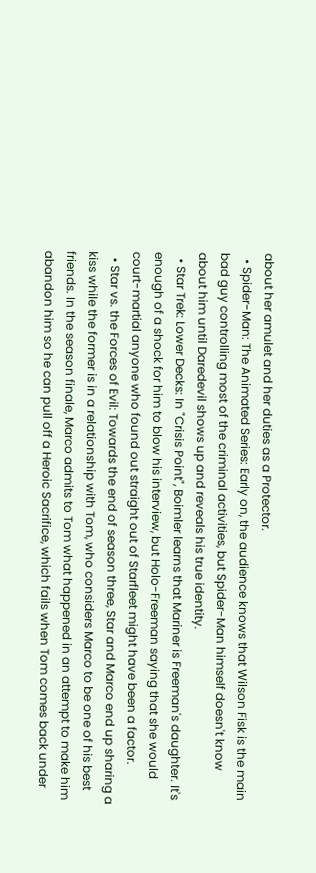about her amulet and her duties as a Protector.
  • Spider-Man: The Animated Series: Early on, the audience knows that Wilson Fisk is the main bad guy controlling most of the criminal activities, but Spider-Man himself doesn't know about him until Daredevil shows up and reveals his true identity.
  • Star Trek: Lower Decks: In "Crisis Point", Boimler learns that Mariner is Freeman's daughter. It's enough of a shock for him to blow his interview, but Holo-Freeman saying that she would court-martial anyone who found out straight out of Starfleet might have been a factor.
  • Star vs. the Forces of Evil: Towards the end of season three, Star and Marco end up sharing a kiss while the former is in a relationship with Tom, who considers Marco to be one of his best friends. In the season finale, Marco admits to Tom what happened in an attempt to make him abandon him so he can pull off a Heroic Sacrifice, which fails when Tom comes back under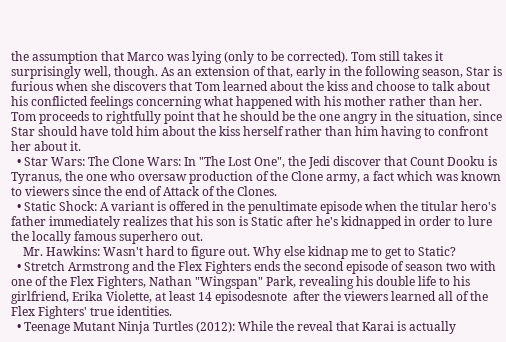the assumption that Marco was lying (only to be corrected). Tom still takes it surprisingly well, though. As an extension of that, early in the following season, Star is furious when she discovers that Tom learned about the kiss and choose to talk about his conflicted feelings concerning what happened with his mother rather than her. Tom proceeds to rightfully point that he should be the one angry in the situation, since Star should have told him about the kiss herself rather than him having to confront her about it.
  • Star Wars: The Clone Wars: In "The Lost One", the Jedi discover that Count Dooku is Tyranus, the one who oversaw production of the Clone army, a fact which was known to viewers since the end of Attack of the Clones.
  • Static Shock: A variant is offered in the penultimate episode when the titular hero's father immediately realizes that his son is Static after he's kidnapped in order to lure the locally famous superhero out.
    Mr. Hawkins: Wasn't hard to figure out. Why else kidnap me to get to Static?
  • Stretch Armstrong and the Flex Fighters ends the second episode of season two with one of the Flex Fighters, Nathan "Wingspan" Park, revealing his double life to his girlfriend, Erika Violette, at least 14 episodesnote  after the viewers learned all of the Flex Fighters' true identities.
  • Teenage Mutant Ninja Turtles (2012): While the reveal that Karai is actually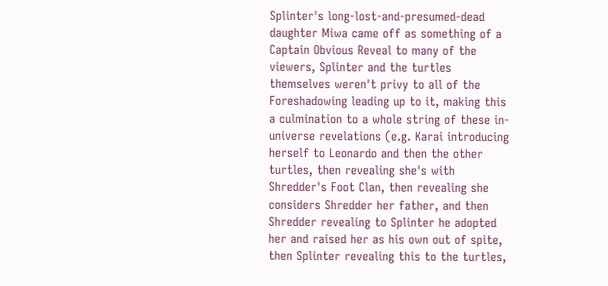Splinter's long-lost-and-presumed-dead daughter Miwa came off as something of a Captain Obvious Reveal to many of the viewers, Splinter and the turtles themselves weren't privy to all of the Foreshadowing leading up to it, making this a culmination to a whole string of these in-universe revelations (e.g. Karai introducing herself to Leonardo and then the other turtles, then revealing she's with Shredder's Foot Clan, then revealing she considers Shredder her father, and then Shredder revealing to Splinter he adopted her and raised her as his own out of spite, then Splinter revealing this to the turtles,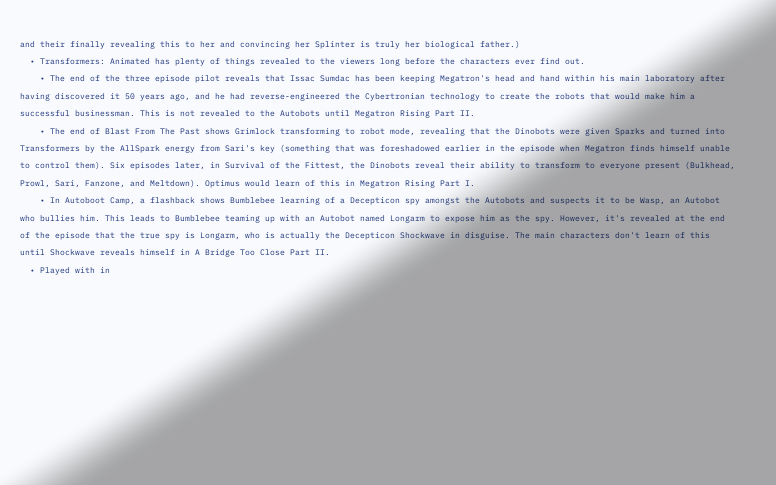and their finally revealing this to her and convincing her Splinter is truly her biological father.)
  • Transformers: Animated has plenty of things revealed to the viewers long before the characters ever find out.
    • The end of the three episode pilot reveals that Issac Sumdac has been keeping Megatron's head and hand within his main laboratory after having discovered it 50 years ago, and he had reverse-engineered the Cybertronian technology to create the robots that would make him a successful businessman. This is not revealed to the Autobots until Megatron Rising Part II.
    • The end of Blast From The Past shows Grimlock transforming to robot mode, revealing that the Dinobots were given Sparks and turned into Transformers by the AllSpark energy from Sari's key (something that was foreshadowed earlier in the episode when Megatron finds himself unable to control them). Six episodes later, in Survival of the Fittest, the Dinobots reveal their ability to transform to everyone present (Bulkhead, Prowl, Sari, Fanzone, and Meltdown). Optimus would learn of this in Megatron Rising Part I.
    • In Autoboot Camp, a flashback shows Bumblebee learning of a Decepticon spy amongst the Autobots and suspects it to be Wasp, an Autobot who bullies him. This leads to Bumblebee teaming up with an Autobot named Longarm to expose him as the spy. However, it's revealed at the end of the episode that the true spy is Longarm, who is actually the Decepticon Shockwave in disguise. The main characters don't learn of this until Shockwave reveals himself in A Bridge Too Close Part II.
  • Played with in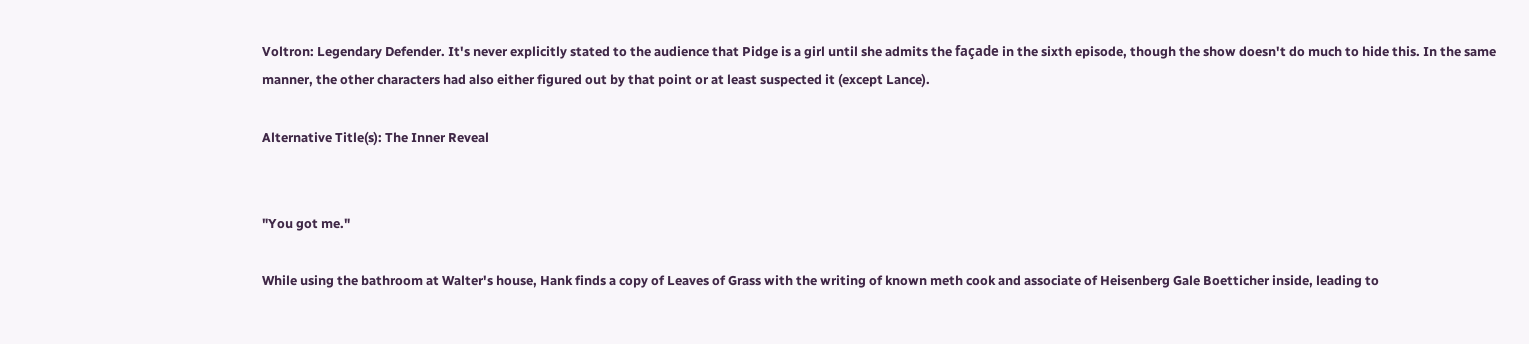Voltron: Legendary Defender. It's never explicitly stated to the audience that Pidge is a girl until she admits the façade in the sixth episode, though the show doesn't do much to hide this. In the same manner, the other characters had also either figured out by that point or at least suspected it (except Lance).

Alternative Title(s): The Inner Reveal


"You got me."

While using the bathroom at Walter's house, Hank finds a copy of Leaves of Grass with the writing of known meth cook and associate of Heisenberg Gale Boetticher inside, leading to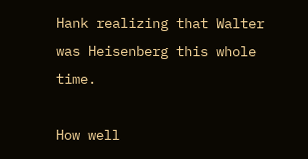Hank realizing that Walter was Heisenberg this whole time.

How well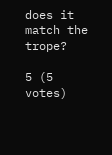does it match the trope?

5 (5 votes)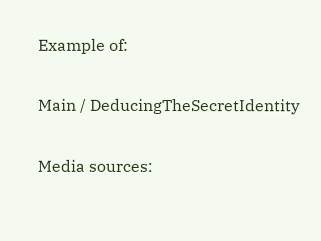Example of:

Main / DeducingTheSecretIdentity

Media sources: